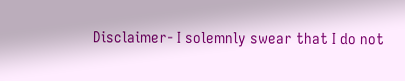Disclaimer- I solemnly swear that I do not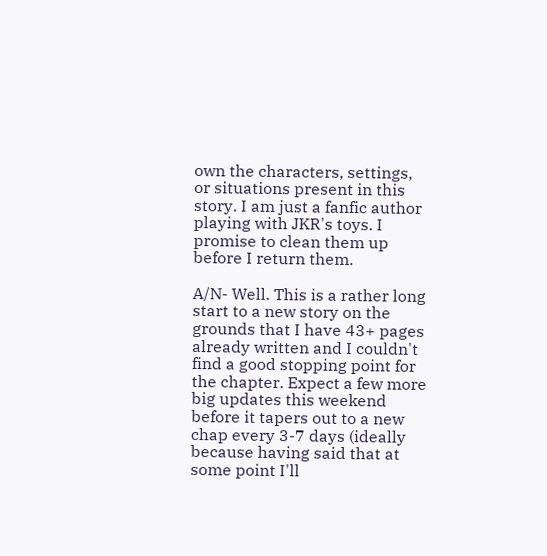own the characters, settings, or situations present in this story. I am just a fanfic author playing with JKR's toys. I promise to clean them up before I return them.

A/N- Well. This is a rather long start to a new story on the grounds that I have 43+ pages already written and I couldn't find a good stopping point for the chapter. Expect a few more big updates this weekend before it tapers out to a new chap every 3-7 days (ideally because having said that at some point I'll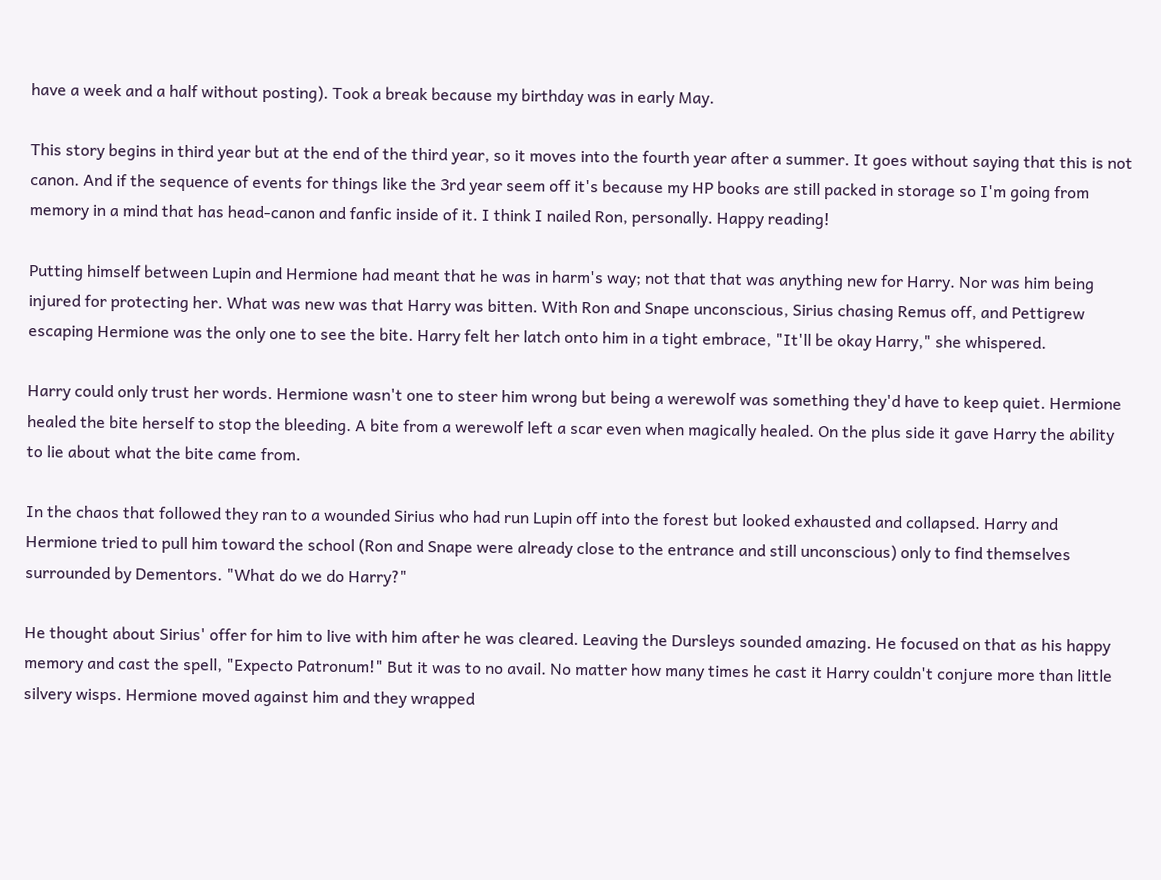have a week and a half without posting). Took a break because my birthday was in early May.

This story begins in third year but at the end of the third year, so it moves into the fourth year after a summer. It goes without saying that this is not canon. And if the sequence of events for things like the 3rd year seem off it's because my HP books are still packed in storage so I'm going from memory in a mind that has head-canon and fanfic inside of it. I think I nailed Ron, personally. Happy reading!

Putting himself between Lupin and Hermione had meant that he was in harm's way; not that that was anything new for Harry. Nor was him being injured for protecting her. What was new was that Harry was bitten. With Ron and Snape unconscious, Sirius chasing Remus off, and Pettigrew escaping Hermione was the only one to see the bite. Harry felt her latch onto him in a tight embrace, "It'll be okay Harry," she whispered.

Harry could only trust her words. Hermione wasn't one to steer him wrong but being a werewolf was something they'd have to keep quiet. Hermione healed the bite herself to stop the bleeding. A bite from a werewolf left a scar even when magically healed. On the plus side it gave Harry the ability to lie about what the bite came from.

In the chaos that followed they ran to a wounded Sirius who had run Lupin off into the forest but looked exhausted and collapsed. Harry and Hermione tried to pull him toward the school (Ron and Snape were already close to the entrance and still unconscious) only to find themselves surrounded by Dementors. "What do we do Harry?"

He thought about Sirius' offer for him to live with him after he was cleared. Leaving the Dursleys sounded amazing. He focused on that as his happy memory and cast the spell, "Expecto Patronum!" But it was to no avail. No matter how many times he cast it Harry couldn't conjure more than little silvery wisps. Hermione moved against him and they wrapped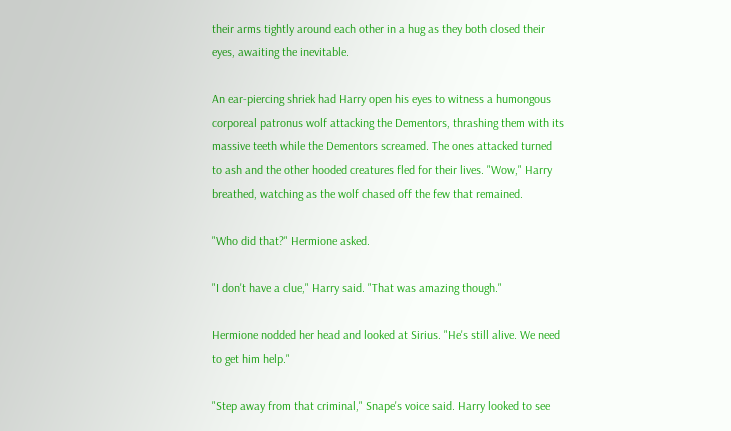their arms tightly around each other in a hug as they both closed their eyes, awaiting the inevitable.

An ear-piercing shriek had Harry open his eyes to witness a humongous corporeal patronus wolf attacking the Dementors, thrashing them with its massive teeth while the Dementors screamed. The ones attacked turned to ash and the other hooded creatures fled for their lives. "Wow," Harry breathed, watching as the wolf chased off the few that remained.

"Who did that?" Hermione asked.

"I don't have a clue," Harry said. "That was amazing though."

Hermione nodded her head and looked at Sirius. "He's still alive. We need to get him help."

"Step away from that criminal," Snape's voice said. Harry looked to see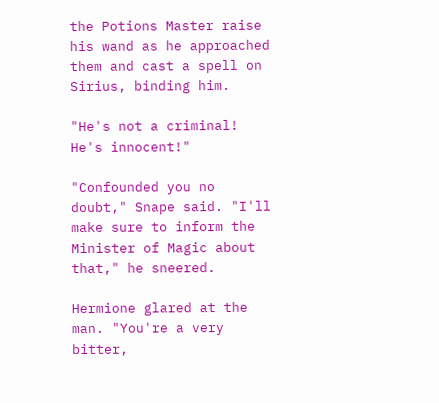the Potions Master raise his wand as he approached them and cast a spell on Sirius, binding him.

"He's not a criminal! He's innocent!"

"Confounded you no doubt," Snape said. "I'll make sure to inform the Minister of Magic about that," he sneered.

Hermione glared at the man. "You're a very bitter,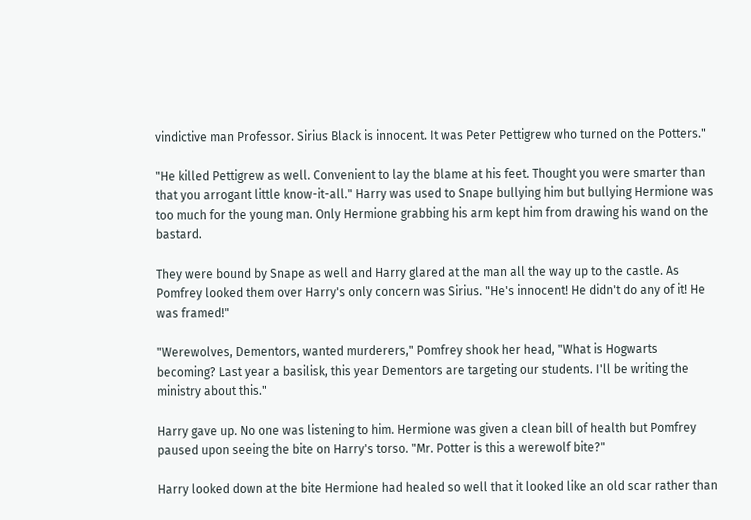vindictive man Professor. Sirius Black is innocent. It was Peter Pettigrew who turned on the Potters."

"He killed Pettigrew as well. Convenient to lay the blame at his feet. Thought you were smarter than that you arrogant little know-it-all." Harry was used to Snape bullying him but bullying Hermione was too much for the young man. Only Hermione grabbing his arm kept him from drawing his wand on the bastard.

They were bound by Snape as well and Harry glared at the man all the way up to the castle. As Pomfrey looked them over Harry's only concern was Sirius. "He's innocent! He didn't do any of it! He was framed!"

"Werewolves, Dementors, wanted murderers," Pomfrey shook her head, "What is Hogwarts becoming? Last year a basilisk, this year Dementors are targeting our students. I'll be writing the ministry about this."

Harry gave up. No one was listening to him. Hermione was given a clean bill of health but Pomfrey paused upon seeing the bite on Harry's torso. "Mr. Potter is this a werewolf bite?"

Harry looked down at the bite Hermione had healed so well that it looked like an old scar rather than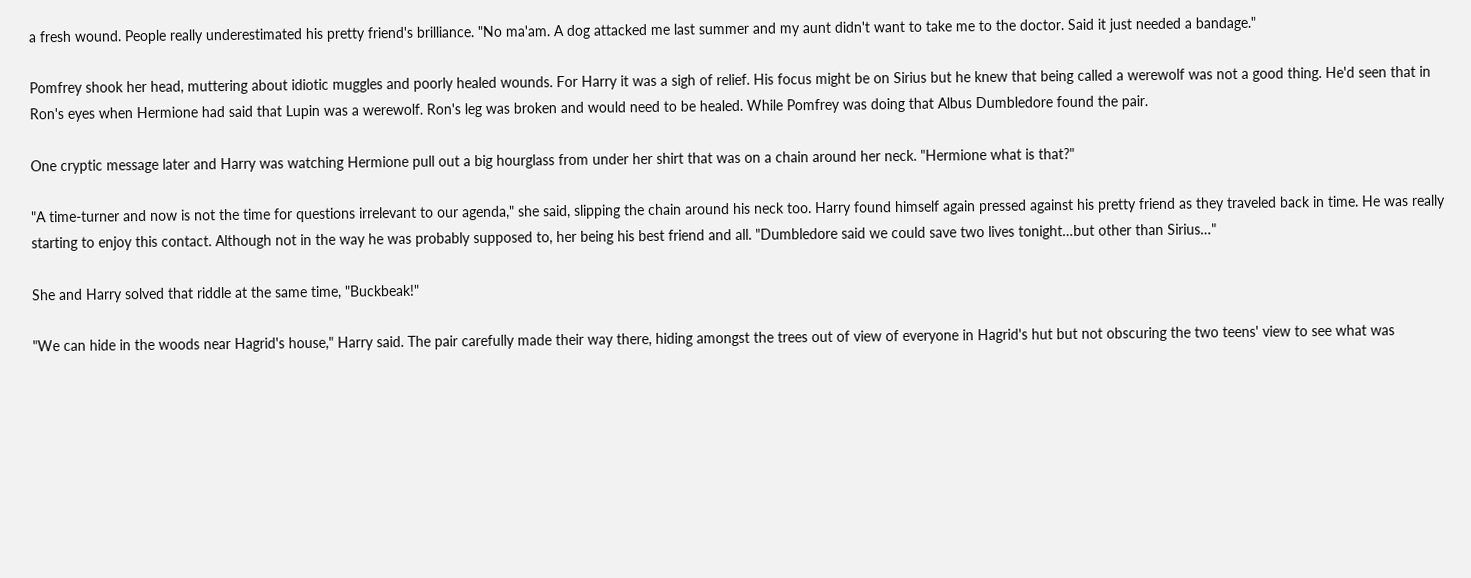a fresh wound. People really underestimated his pretty friend's brilliance. "No ma'am. A dog attacked me last summer and my aunt didn't want to take me to the doctor. Said it just needed a bandage."

Pomfrey shook her head, muttering about idiotic muggles and poorly healed wounds. For Harry it was a sigh of relief. His focus might be on Sirius but he knew that being called a werewolf was not a good thing. He'd seen that in Ron's eyes when Hermione had said that Lupin was a werewolf. Ron's leg was broken and would need to be healed. While Pomfrey was doing that Albus Dumbledore found the pair.

One cryptic message later and Harry was watching Hermione pull out a big hourglass from under her shirt that was on a chain around her neck. "Hermione what is that?"

"A time-turner and now is not the time for questions irrelevant to our agenda," she said, slipping the chain around his neck too. Harry found himself again pressed against his pretty friend as they traveled back in time. He was really starting to enjoy this contact. Although not in the way he was probably supposed to, her being his best friend and all. "Dumbledore said we could save two lives tonight…but other than Sirius…"

She and Harry solved that riddle at the same time, "Buckbeak!"

"We can hide in the woods near Hagrid's house," Harry said. The pair carefully made their way there, hiding amongst the trees out of view of everyone in Hagrid's hut but not obscuring the two teens' view to see what was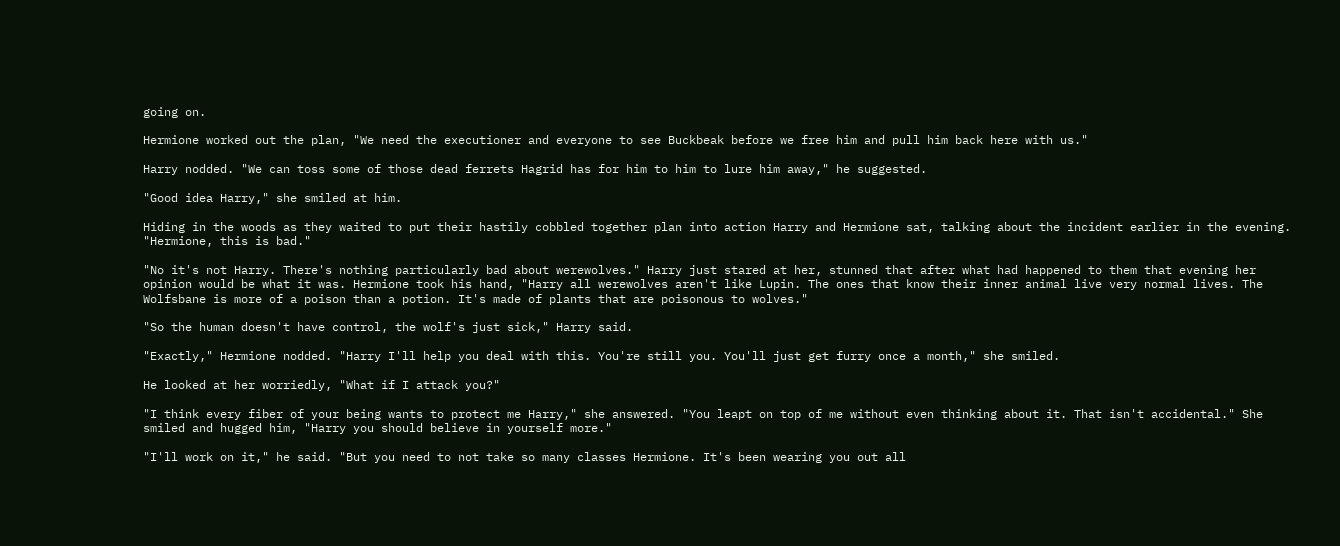going on.

Hermione worked out the plan, "We need the executioner and everyone to see Buckbeak before we free him and pull him back here with us."

Harry nodded. "We can toss some of those dead ferrets Hagrid has for him to him to lure him away," he suggested.

"Good idea Harry," she smiled at him.

Hiding in the woods as they waited to put their hastily cobbled together plan into action Harry and Hermione sat, talking about the incident earlier in the evening. "Hermione, this is bad."

"No it's not Harry. There's nothing particularly bad about werewolves." Harry just stared at her, stunned that after what had happened to them that evening her opinion would be what it was. Hermione took his hand, "Harry all werewolves aren't like Lupin. The ones that know their inner animal live very normal lives. The Wolfsbane is more of a poison than a potion. It's made of plants that are poisonous to wolves."

"So the human doesn't have control, the wolf's just sick," Harry said.

"Exactly," Hermione nodded. "Harry I'll help you deal with this. You're still you. You'll just get furry once a month," she smiled.

He looked at her worriedly, "What if I attack you?"

"I think every fiber of your being wants to protect me Harry," she answered. "You leapt on top of me without even thinking about it. That isn't accidental." She smiled and hugged him, "Harry you should believe in yourself more."

"I'll work on it," he said. "But you need to not take so many classes Hermione. It's been wearing you out all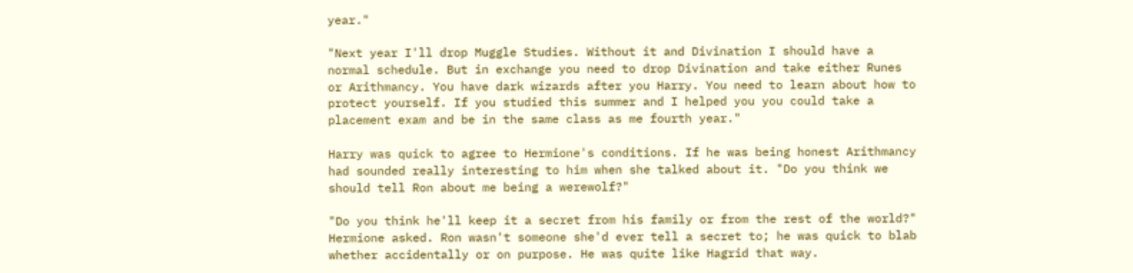year."

"Next year I'll drop Muggle Studies. Without it and Divination I should have a normal schedule. But in exchange you need to drop Divination and take either Runes or Arithmancy. You have dark wizards after you Harry. You need to learn about how to protect yourself. If you studied this summer and I helped you you could take a placement exam and be in the same class as me fourth year."

Harry was quick to agree to Hermione's conditions. If he was being honest Arithmancy had sounded really interesting to him when she talked about it. "Do you think we should tell Ron about me being a werewolf?"

"Do you think he'll keep it a secret from his family or from the rest of the world?" Hermione asked. Ron wasn't someone she'd ever tell a secret to; he was quick to blab whether accidentally or on purpose. He was quite like Hagrid that way.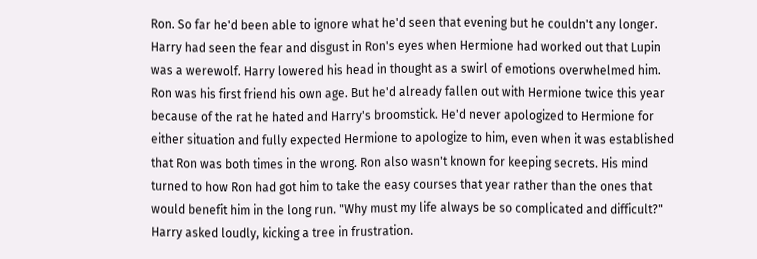Ron. So far he'd been able to ignore what he'd seen that evening but he couldn't any longer. Harry had seen the fear and disgust in Ron's eyes when Hermione had worked out that Lupin was a werewolf. Harry lowered his head in thought as a swirl of emotions overwhelmed him. Ron was his first friend his own age. But he'd already fallen out with Hermione twice this year because of the rat he hated and Harry's broomstick. He'd never apologized to Hermione for either situation and fully expected Hermione to apologize to him, even when it was established that Ron was both times in the wrong. Ron also wasn't known for keeping secrets. His mind turned to how Ron had got him to take the easy courses that year rather than the ones that would benefit him in the long run. "Why must my life always be so complicated and difficult?" Harry asked loudly, kicking a tree in frustration.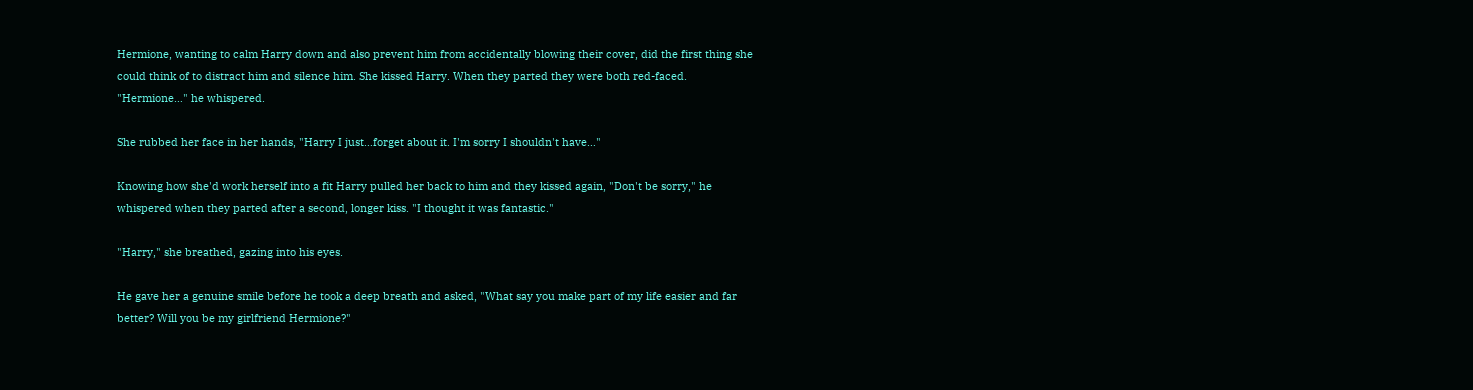Hermione, wanting to calm Harry down and also prevent him from accidentally blowing their cover, did the first thing she could think of to distract him and silence him. She kissed Harry. When they parted they were both red-faced. "Hermione…" he whispered.

She rubbed her face in her hands, "Harry I just…forget about it. I'm sorry I shouldn't have…"

Knowing how she'd work herself into a fit Harry pulled her back to him and they kissed again, "Don't be sorry," he whispered when they parted after a second, longer kiss. "I thought it was fantastic."

"Harry," she breathed, gazing into his eyes.

He gave her a genuine smile before he took a deep breath and asked, "What say you make part of my life easier and far better? Will you be my girlfriend Hermione?"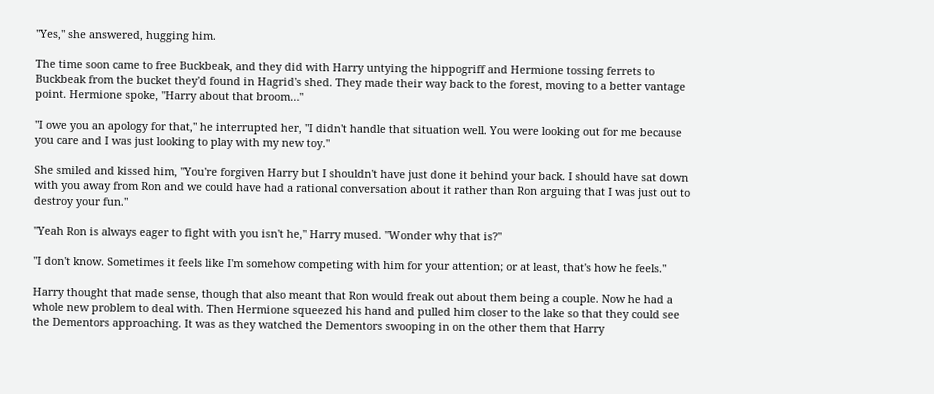"Yes," she answered, hugging him.

The time soon came to free Buckbeak, and they did with Harry untying the hippogriff and Hermione tossing ferrets to Buckbeak from the bucket they'd found in Hagrid's shed. They made their way back to the forest, moving to a better vantage point. Hermione spoke, "Harry about that broom…"

"I owe you an apology for that," he interrupted her, "I didn't handle that situation well. You were looking out for me because you care and I was just looking to play with my new toy."

She smiled and kissed him, "You're forgiven Harry but I shouldn't have just done it behind your back. I should have sat down with you away from Ron and we could have had a rational conversation about it rather than Ron arguing that I was just out to destroy your fun."

"Yeah Ron is always eager to fight with you isn't he," Harry mused. "Wonder why that is?"

"I don't know. Sometimes it feels like I'm somehow competing with him for your attention; or at least, that's how he feels."

Harry thought that made sense, though that also meant that Ron would freak out about them being a couple. Now he had a whole new problem to deal with. Then Hermione squeezed his hand and pulled him closer to the lake so that they could see the Dementors approaching. It was as they watched the Dementors swooping in on the other them that Harry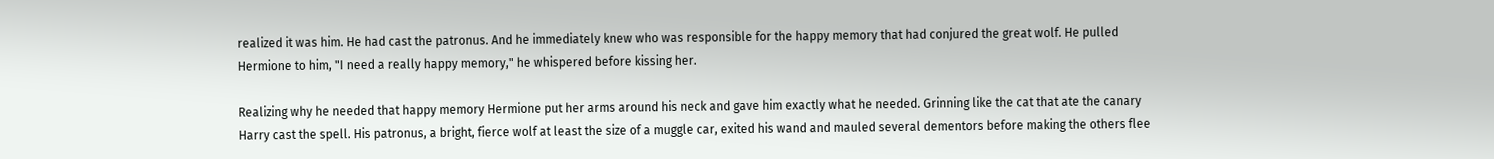realized it was him. He had cast the patronus. And he immediately knew who was responsible for the happy memory that had conjured the great wolf. He pulled Hermione to him, "I need a really happy memory," he whispered before kissing her.

Realizing why he needed that happy memory Hermione put her arms around his neck and gave him exactly what he needed. Grinning like the cat that ate the canary Harry cast the spell. His patronus, a bright, fierce wolf at least the size of a muggle car, exited his wand and mauled several dementors before making the others flee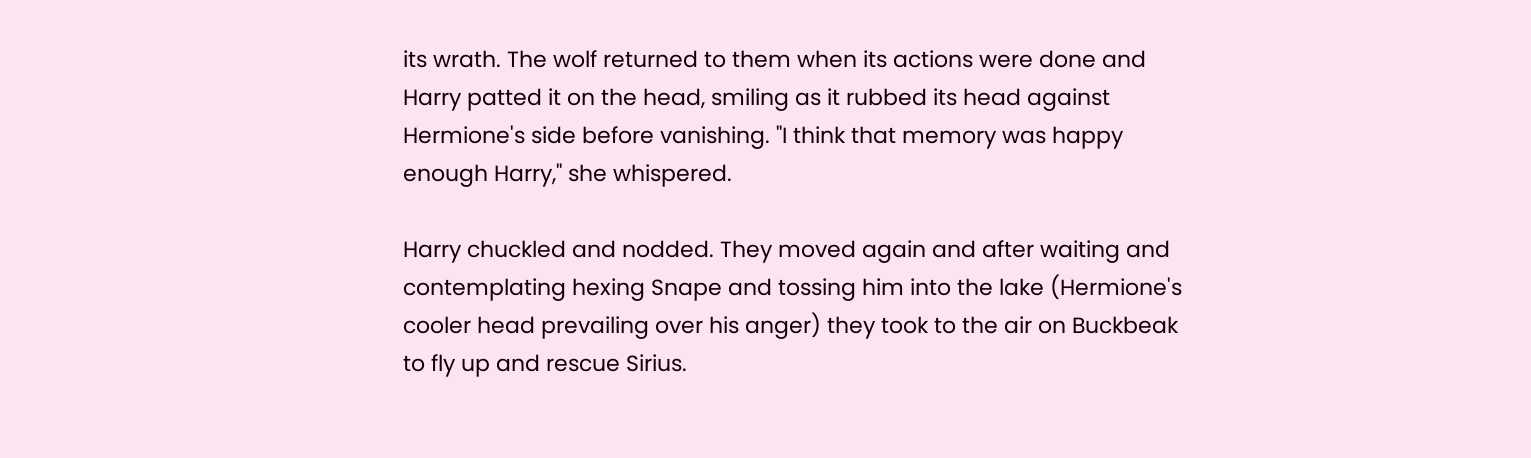its wrath. The wolf returned to them when its actions were done and Harry patted it on the head, smiling as it rubbed its head against Hermione's side before vanishing. "I think that memory was happy enough Harry," she whispered.

Harry chuckled and nodded. They moved again and after waiting and contemplating hexing Snape and tossing him into the lake (Hermione's cooler head prevailing over his anger) they took to the air on Buckbeak to fly up and rescue Sirius.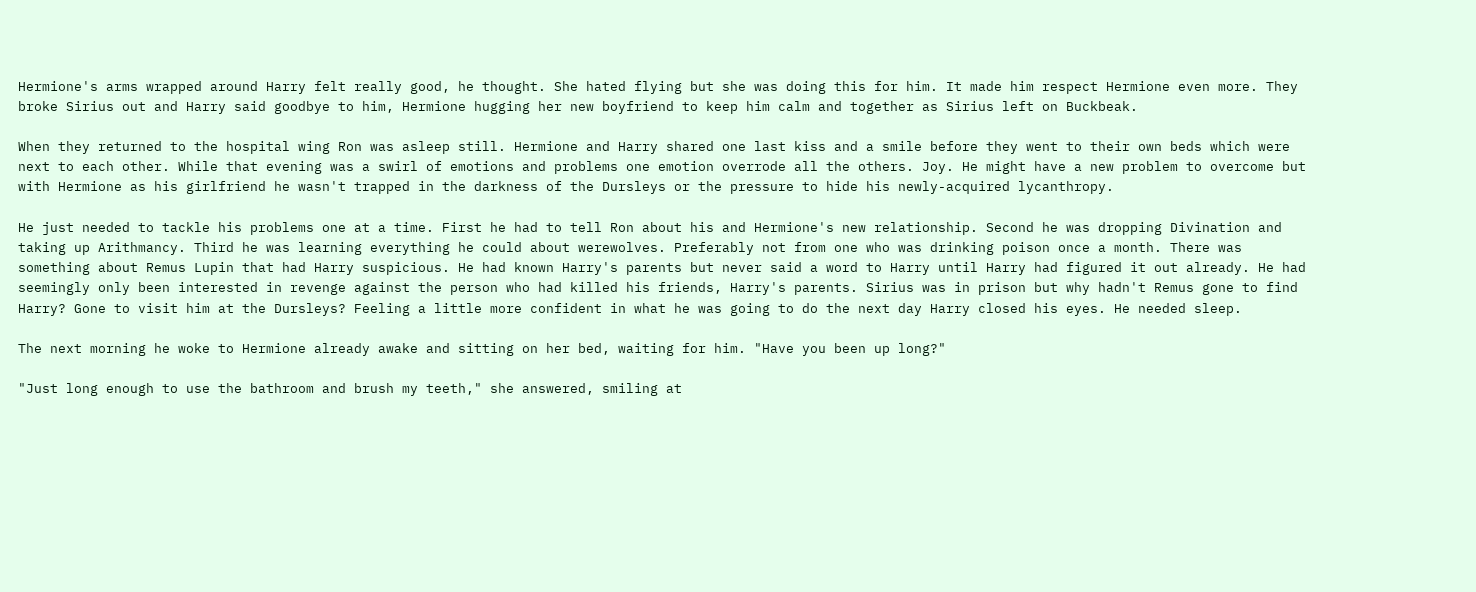Hermione's arms wrapped around Harry felt really good, he thought. She hated flying but she was doing this for him. It made him respect Hermione even more. They broke Sirius out and Harry said goodbye to him, Hermione hugging her new boyfriend to keep him calm and together as Sirius left on Buckbeak.

When they returned to the hospital wing Ron was asleep still. Hermione and Harry shared one last kiss and a smile before they went to their own beds which were next to each other. While that evening was a swirl of emotions and problems one emotion overrode all the others. Joy. He might have a new problem to overcome but with Hermione as his girlfriend he wasn't trapped in the darkness of the Dursleys or the pressure to hide his newly-acquired lycanthropy.

He just needed to tackle his problems one at a time. First he had to tell Ron about his and Hermione's new relationship. Second he was dropping Divination and taking up Arithmancy. Third he was learning everything he could about werewolves. Preferably not from one who was drinking poison once a month. There was something about Remus Lupin that had Harry suspicious. He had known Harry's parents but never said a word to Harry until Harry had figured it out already. He had seemingly only been interested in revenge against the person who had killed his friends, Harry's parents. Sirius was in prison but why hadn't Remus gone to find Harry? Gone to visit him at the Dursleys? Feeling a little more confident in what he was going to do the next day Harry closed his eyes. He needed sleep.

The next morning he woke to Hermione already awake and sitting on her bed, waiting for him. "Have you been up long?"

"Just long enough to use the bathroom and brush my teeth," she answered, smiling at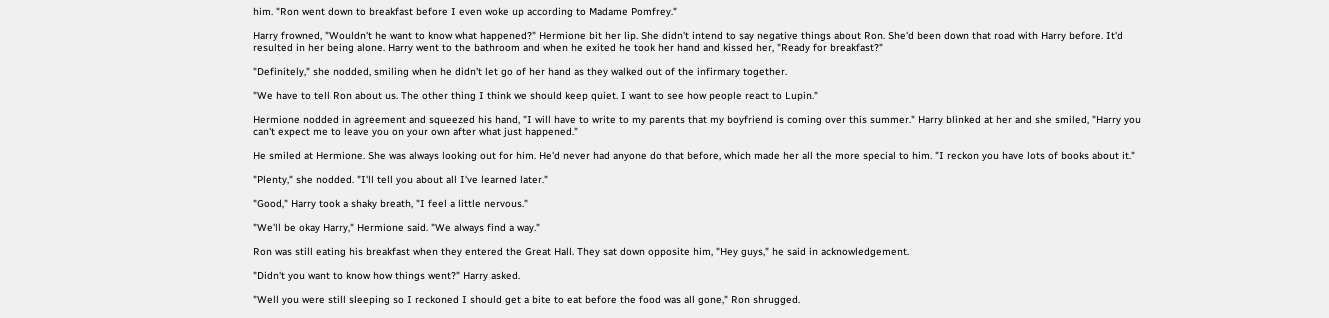him. "Ron went down to breakfast before I even woke up according to Madame Pomfrey."

Harry frowned, "Wouldn't he want to know what happened?" Hermione bit her lip. She didn't intend to say negative things about Ron. She'd been down that road with Harry before. It'd resulted in her being alone. Harry went to the bathroom and when he exited he took her hand and kissed her, "Ready for breakfast?"

"Definitely," she nodded, smiling when he didn't let go of her hand as they walked out of the infirmary together.

"We have to tell Ron about us. The other thing I think we should keep quiet. I want to see how people react to Lupin."

Hermione nodded in agreement and squeezed his hand, "I will have to write to my parents that my boyfriend is coming over this summer." Harry blinked at her and she smiled, "Harry you can't expect me to leave you on your own after what just happened."

He smiled at Hermione. She was always looking out for him. He'd never had anyone do that before, which made her all the more special to him. "I reckon you have lots of books about it."

"Plenty," she nodded. "I'll tell you about all I've learned later."

"Good," Harry took a shaky breath, "I feel a little nervous."

"We'll be okay Harry," Hermione said. "We always find a way."

Ron was still eating his breakfast when they entered the Great Hall. They sat down opposite him, "Hey guys," he said in acknowledgement.

"Didn't you want to know how things went?" Harry asked.

"Well you were still sleeping so I reckoned I should get a bite to eat before the food was all gone," Ron shrugged.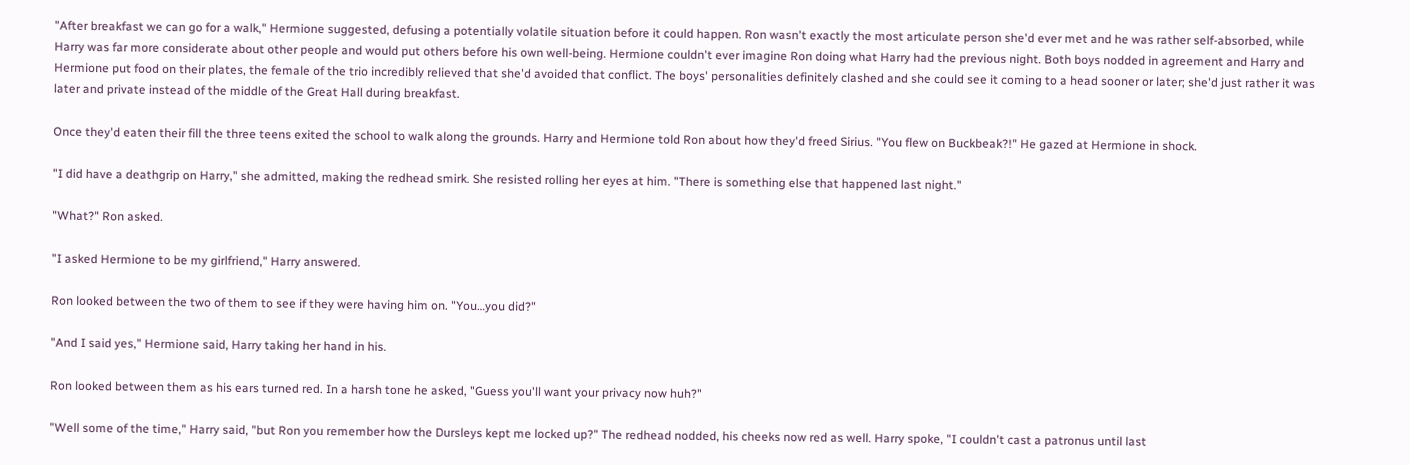"After breakfast we can go for a walk," Hermione suggested, defusing a potentially volatile situation before it could happen. Ron wasn't exactly the most articulate person she'd ever met and he was rather self-absorbed, while Harry was far more considerate about other people and would put others before his own well-being. Hermione couldn't ever imagine Ron doing what Harry had the previous night. Both boys nodded in agreement and Harry and Hermione put food on their plates, the female of the trio incredibly relieved that she'd avoided that conflict. The boys' personalities definitely clashed and she could see it coming to a head sooner or later; she'd just rather it was later and private instead of the middle of the Great Hall during breakfast.

Once they'd eaten their fill the three teens exited the school to walk along the grounds. Harry and Hermione told Ron about how they'd freed Sirius. "You flew on Buckbeak?!" He gazed at Hermione in shock.

"I did have a deathgrip on Harry," she admitted, making the redhead smirk. She resisted rolling her eyes at him. "There is something else that happened last night."

"What?" Ron asked.

"I asked Hermione to be my girlfriend," Harry answered.

Ron looked between the two of them to see if they were having him on. "You…you did?"

"And I said yes," Hermione said, Harry taking her hand in his.

Ron looked between them as his ears turned red. In a harsh tone he asked, "Guess you'll want your privacy now huh?"

"Well some of the time," Harry said, "but Ron you remember how the Dursleys kept me locked up?" The redhead nodded, his cheeks now red as well. Harry spoke, "I couldn't cast a patronus until last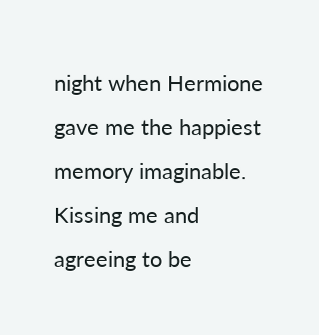night when Hermione gave me the happiest memory imaginable. Kissing me and agreeing to be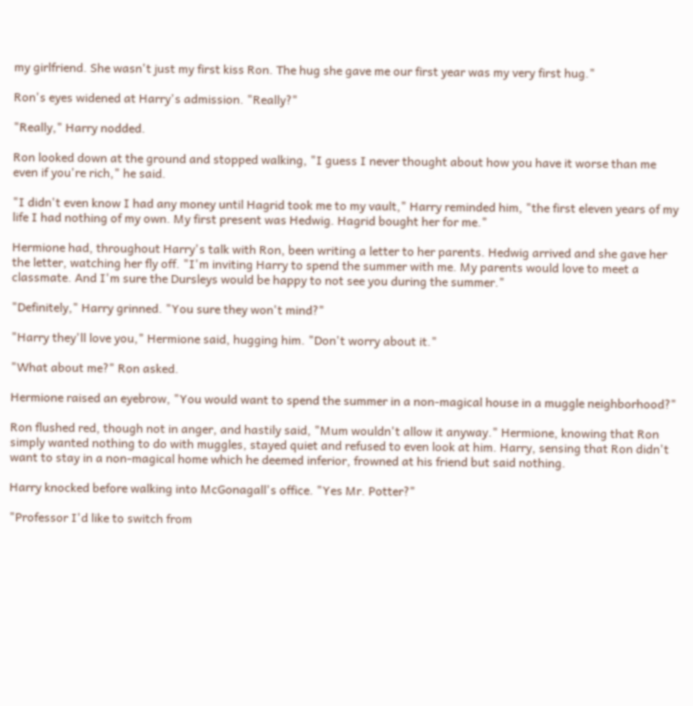my girlfriend. She wasn't just my first kiss Ron. The hug she gave me our first year was my very first hug."

Ron's eyes widened at Harry's admission. "Really?"

"Really," Harry nodded.

Ron looked down at the ground and stopped walking, "I guess I never thought about how you have it worse than me even if you're rich," he said.

"I didn't even know I had any money until Hagrid took me to my vault," Harry reminded him, "the first eleven years of my life I had nothing of my own. My first present was Hedwig. Hagrid bought her for me."

Hermione had, throughout Harry's talk with Ron, been writing a letter to her parents. Hedwig arrived and she gave her the letter, watching her fly off. "I'm inviting Harry to spend the summer with me. My parents would love to meet a classmate. And I'm sure the Dursleys would be happy to not see you during the summer."

"Definitely," Harry grinned. "You sure they won't mind?"

"Harry they'll love you," Hermione said, hugging him. "Don't worry about it."

"What about me?" Ron asked.

Hermione raised an eyebrow, "You would want to spend the summer in a non-magical house in a muggle neighborhood?"

Ron flushed red, though not in anger, and hastily said, "Mum wouldn't allow it anyway." Hermione, knowing that Ron simply wanted nothing to do with muggles, stayed quiet and refused to even look at him. Harry, sensing that Ron didn't want to stay in a non-magical home which he deemed inferior, frowned at his friend but said nothing.

Harry knocked before walking into McGonagall's office. "Yes Mr. Potter?"

"Professor I'd like to switch from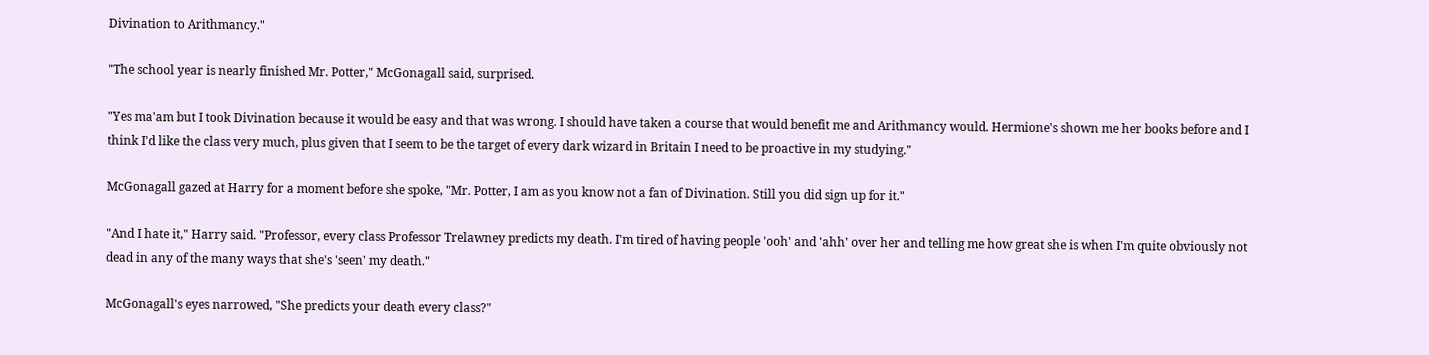Divination to Arithmancy."

"The school year is nearly finished Mr. Potter," McGonagall said, surprised.

"Yes ma'am but I took Divination because it would be easy and that was wrong. I should have taken a course that would benefit me and Arithmancy would. Hermione's shown me her books before and I think I'd like the class very much, plus given that I seem to be the target of every dark wizard in Britain I need to be proactive in my studying."

McGonagall gazed at Harry for a moment before she spoke, "Mr. Potter, I am as you know not a fan of Divination. Still you did sign up for it."

"And I hate it," Harry said. "Professor, every class Professor Trelawney predicts my death. I'm tired of having people 'ooh' and 'ahh' over her and telling me how great she is when I'm quite obviously not dead in any of the many ways that she's 'seen' my death."

McGonagall's eyes narrowed, "She predicts your death every class?"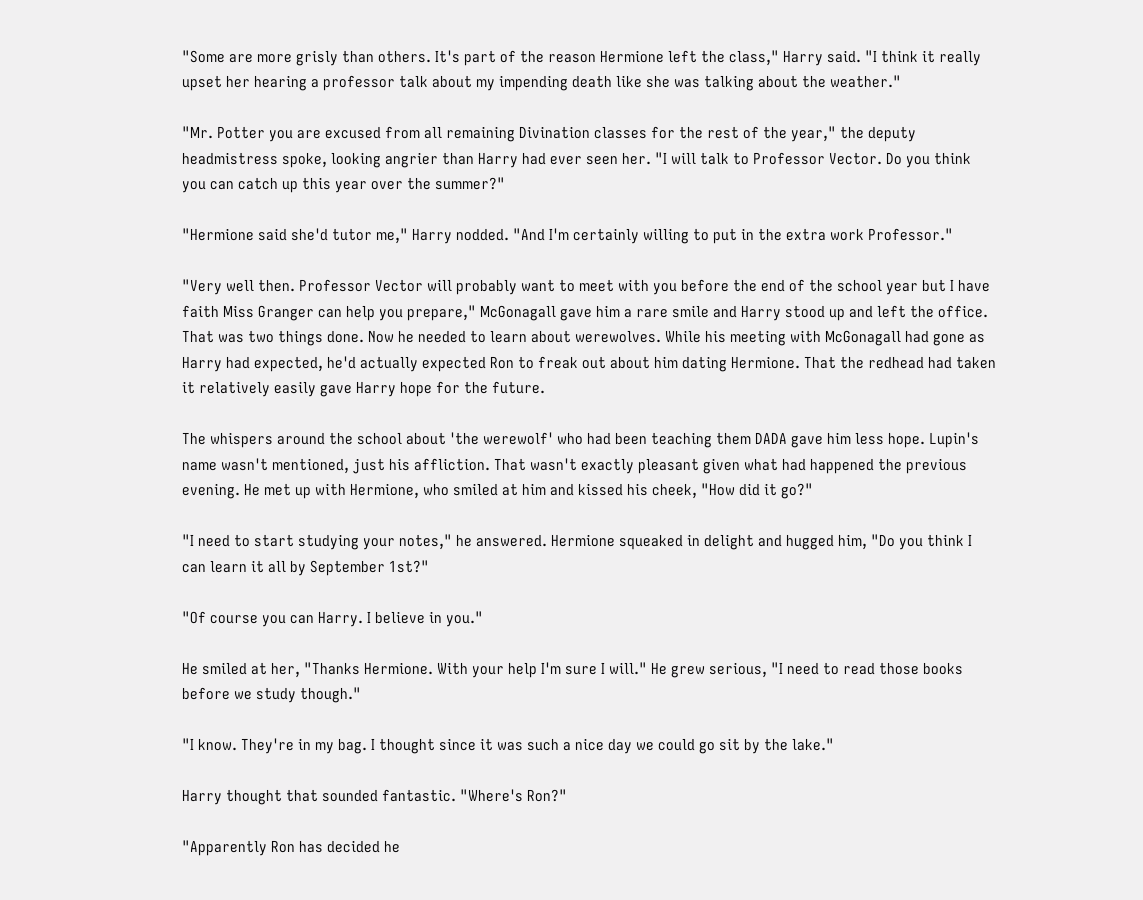"Some are more grisly than others. It's part of the reason Hermione left the class," Harry said. "I think it really upset her hearing a professor talk about my impending death like she was talking about the weather."

"Mr. Potter you are excused from all remaining Divination classes for the rest of the year," the deputy headmistress spoke, looking angrier than Harry had ever seen her. "I will talk to Professor Vector. Do you think you can catch up this year over the summer?"

"Hermione said she'd tutor me," Harry nodded. "And I'm certainly willing to put in the extra work Professor."

"Very well then. Professor Vector will probably want to meet with you before the end of the school year but I have faith Miss Granger can help you prepare," McGonagall gave him a rare smile and Harry stood up and left the office. That was two things done. Now he needed to learn about werewolves. While his meeting with McGonagall had gone as Harry had expected, he'd actually expected Ron to freak out about him dating Hermione. That the redhead had taken it relatively easily gave Harry hope for the future.

The whispers around the school about 'the werewolf' who had been teaching them DADA gave him less hope. Lupin's name wasn't mentioned, just his affliction. That wasn't exactly pleasant given what had happened the previous evening. He met up with Hermione, who smiled at him and kissed his cheek, "How did it go?"

"I need to start studying your notes," he answered. Hermione squeaked in delight and hugged him, "Do you think I can learn it all by September 1st?"

"Of course you can Harry. I believe in you."

He smiled at her, "Thanks Hermione. With your help I'm sure I will." He grew serious, "I need to read those books before we study though."

"I know. They're in my bag. I thought since it was such a nice day we could go sit by the lake."

Harry thought that sounded fantastic. "Where's Ron?"

"Apparently Ron has decided he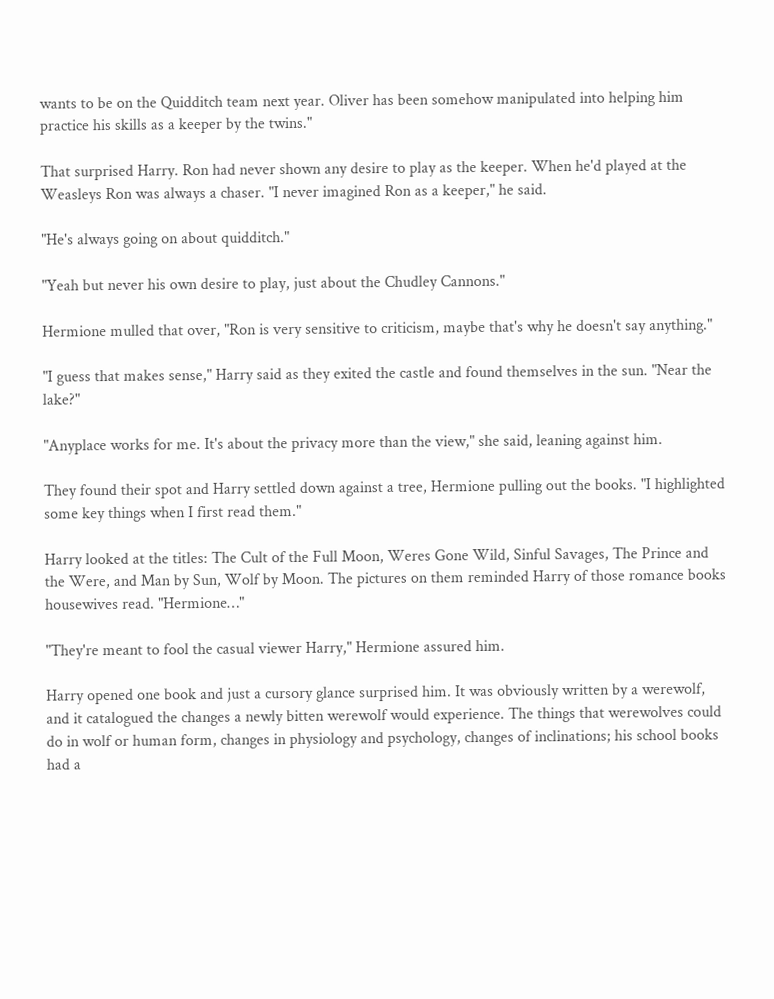wants to be on the Quidditch team next year. Oliver has been somehow manipulated into helping him practice his skills as a keeper by the twins."

That surprised Harry. Ron had never shown any desire to play as the keeper. When he'd played at the Weasleys Ron was always a chaser. "I never imagined Ron as a keeper," he said.

"He's always going on about quidditch."

"Yeah but never his own desire to play, just about the Chudley Cannons."

Hermione mulled that over, "Ron is very sensitive to criticism, maybe that's why he doesn't say anything."

"I guess that makes sense," Harry said as they exited the castle and found themselves in the sun. "Near the lake?"

"Anyplace works for me. It's about the privacy more than the view," she said, leaning against him.

They found their spot and Harry settled down against a tree, Hermione pulling out the books. "I highlighted some key things when I first read them."

Harry looked at the titles: The Cult of the Full Moon, Weres Gone Wild, Sinful Savages, The Prince and the Were, and Man by Sun, Wolf by Moon. The pictures on them reminded Harry of those romance books housewives read. "Hermione…"

"They're meant to fool the casual viewer Harry," Hermione assured him.

Harry opened one book and just a cursory glance surprised him. It was obviously written by a werewolf, and it catalogued the changes a newly bitten werewolf would experience. The things that werewolves could do in wolf or human form, changes in physiology and psychology, changes of inclinations; his school books had a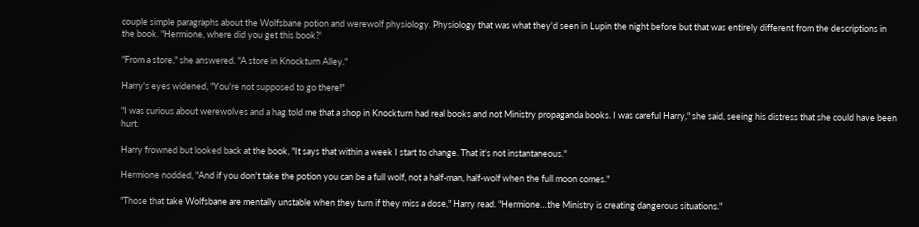couple simple paragraphs about the Wolfsbane potion and werewolf physiology. Physiology that was what they'd seen in Lupin the night before but that was entirely different from the descriptions in the book. "Hermione, where did you get this book?'

"From a store," she answered. "A store in Knockturn Alley."

Harry's eyes widened, "You're not supposed to go there!"

"I was curious about werewolves and a hag told me that a shop in Knockturn had real books and not Ministry propaganda books. I was careful Harry," she said, seeing his distress that she could have been hurt.

Harry frowned but looked back at the book, "It says that within a week I start to change. That it's not instantaneous."

Hermione nodded, "And if you don't take the potion you can be a full wolf, not a half-man, half-wolf when the full moon comes."

"Those that take Wolfsbane are mentally unstable when they turn if they miss a dose," Harry read. "Hermione…the Ministry is creating dangerous situations."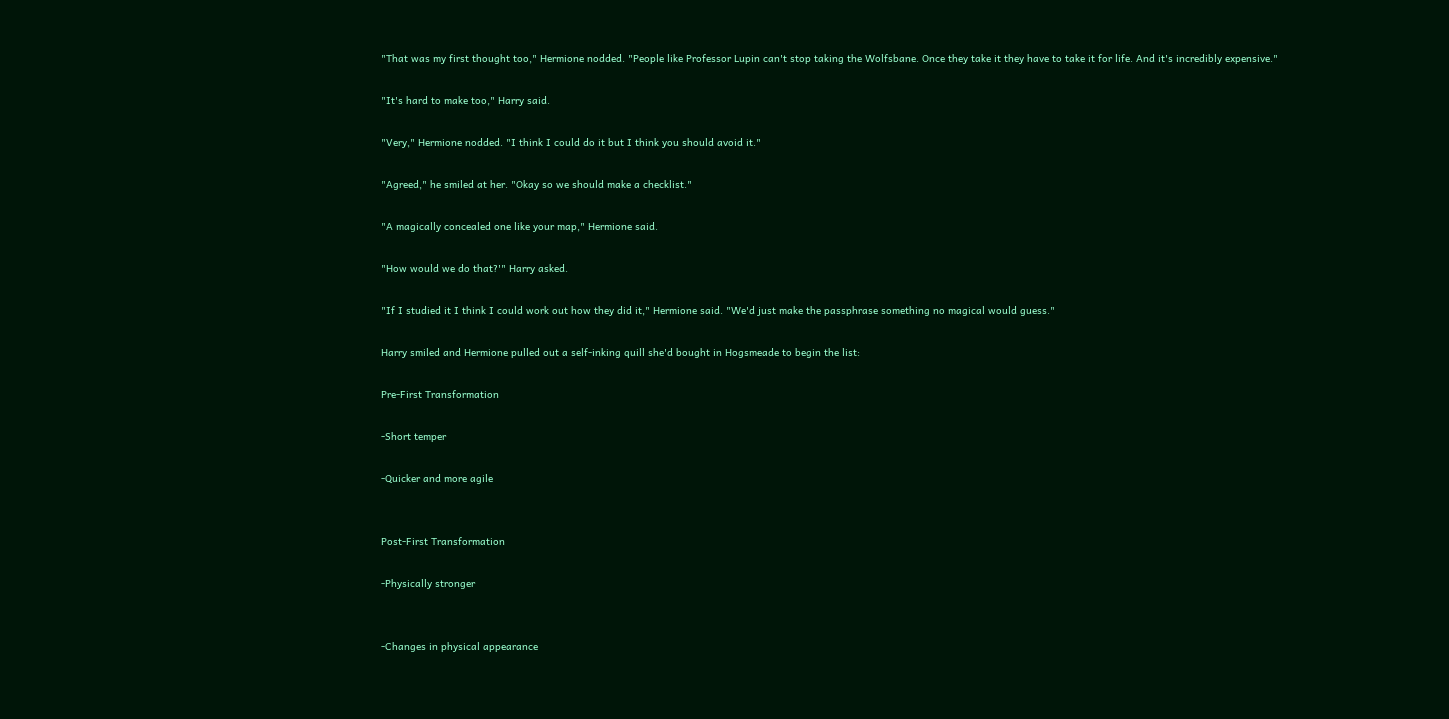"That was my first thought too," Hermione nodded. "People like Professor Lupin can't stop taking the Wolfsbane. Once they take it they have to take it for life. And it's incredibly expensive."

"It's hard to make too," Harry said.

"Very," Hermione nodded. "I think I could do it but I think you should avoid it."

"Agreed," he smiled at her. "Okay so we should make a checklist."

"A magically concealed one like your map," Hermione said.

"How would we do that?'" Harry asked.

"If I studied it I think I could work out how they did it," Hermione said. "We'd just make the passphrase something no magical would guess."

Harry smiled and Hermione pulled out a self-inking quill she'd bought in Hogsmeade to begin the list:

Pre-First Transformation

-Short temper

-Quicker and more agile


Post-First Transformation

-Physically stronger


-Changes in physical appearance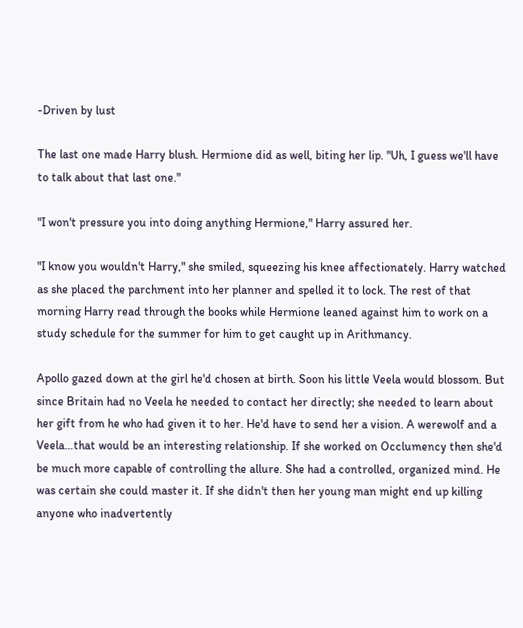-Driven by lust

The last one made Harry blush. Hermione did as well, biting her lip. "Uh, I guess we'll have to talk about that last one."

"I won't pressure you into doing anything Hermione," Harry assured her.

"I know you wouldn't Harry," she smiled, squeezing his knee affectionately. Harry watched as she placed the parchment into her planner and spelled it to lock. The rest of that morning Harry read through the books while Hermione leaned against him to work on a study schedule for the summer for him to get caught up in Arithmancy.

Apollo gazed down at the girl he'd chosen at birth. Soon his little Veela would blossom. But since Britain had no Veela he needed to contact her directly; she needed to learn about her gift from he who had given it to her. He'd have to send her a vision. A werewolf and a Veela…that would be an interesting relationship. If she worked on Occlumency then she'd be much more capable of controlling the allure. She had a controlled, organized mind. He was certain she could master it. If she didn't then her young man might end up killing anyone who inadvertently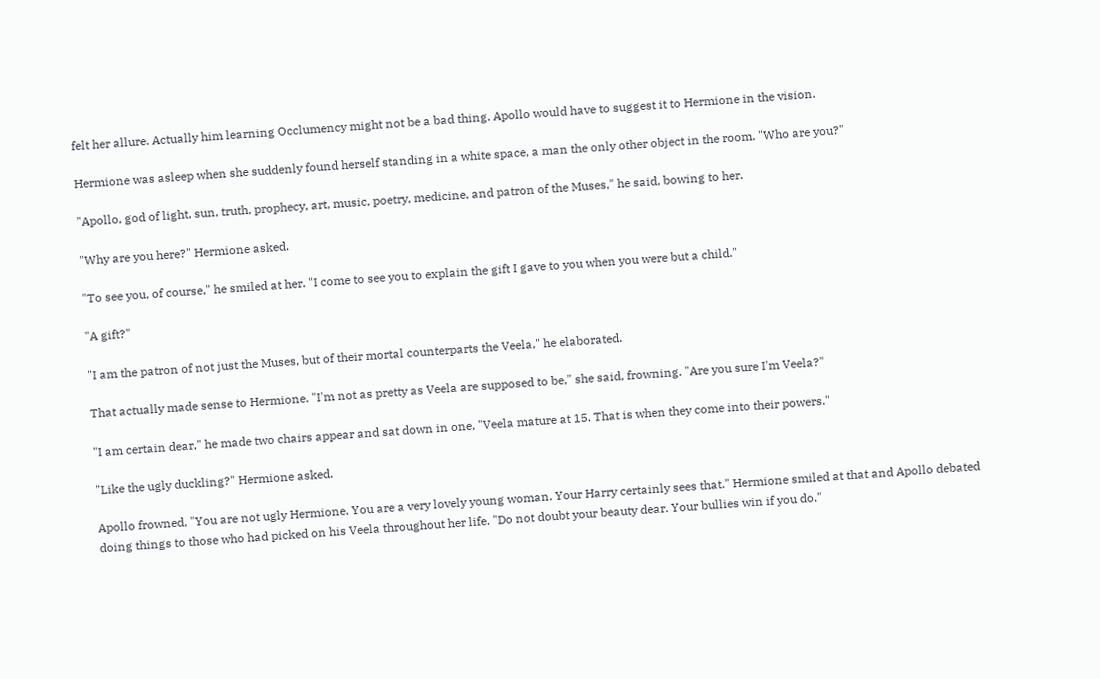felt her allure. Actually him learning Occlumency might not be a bad thing. Apollo would have to suggest it to Hermione in the vision.

Hermione was asleep when she suddenly found herself standing in a white space, a man the only other object in the room. "Who are you?"

"Apollo, god of light, sun, truth, prophecy, art, music, poetry, medicine, and patron of the Muses," he said, bowing to her.

"Why are you here?" Hermione asked.

"To see you, of course," he smiled at her. "I come to see you to explain the gift I gave to you when you were but a child."

"A gift?"

"I am the patron of not just the Muses, but of their mortal counterparts the Veela," he elaborated.

That actually made sense to Hermione. "I'm not as pretty as Veela are supposed to be," she said, frowning. "Are you sure I'm Veela?"

"I am certain dear," he made two chairs appear and sat down in one, "Veela mature at 15. That is when they come into their powers."

"Like the ugly duckling?" Hermione asked.

Apollo frowned, "You are not ugly Hermione. You are a very lovely young woman. Your Harry certainly sees that." Hermione smiled at that and Apollo debated doing things to those who had picked on his Veela throughout her life. "Do not doubt your beauty dear. Your bullies win if you do."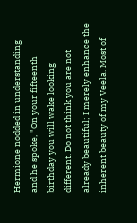Hermione nodded in understanding and he spoke, "On your fifteenth birthday you will wake looking different. Do not think you are not already beautiful; I merely enhance the inherent beauty of my Veela. Most of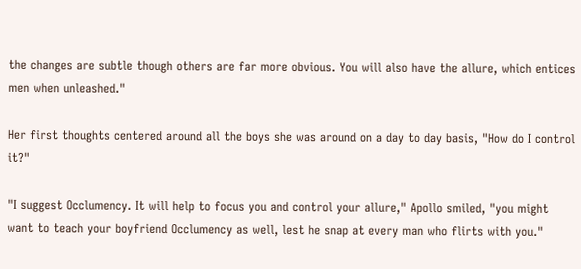the changes are subtle though others are far more obvious. You will also have the allure, which entices men when unleashed."

Her first thoughts centered around all the boys she was around on a day to day basis, "How do I control it?"

"I suggest Occlumency. It will help to focus you and control your allure," Apollo smiled, "you might want to teach your boyfriend Occlumency as well, lest he snap at every man who flirts with you."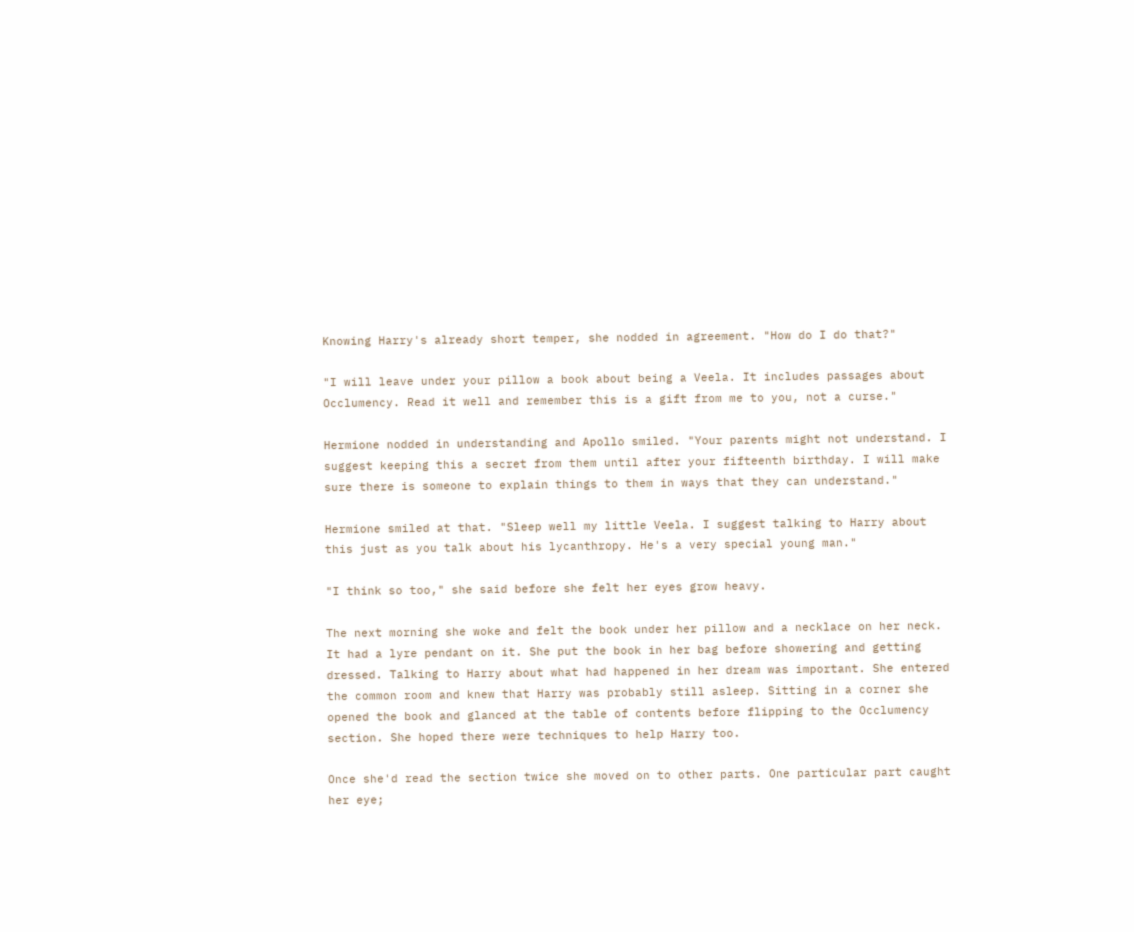Knowing Harry's already short temper, she nodded in agreement. "How do I do that?"

"I will leave under your pillow a book about being a Veela. It includes passages about Occlumency. Read it well and remember this is a gift from me to you, not a curse."

Hermione nodded in understanding and Apollo smiled. "Your parents might not understand. I suggest keeping this a secret from them until after your fifteenth birthday. I will make sure there is someone to explain things to them in ways that they can understand."

Hermione smiled at that. "Sleep well my little Veela. I suggest talking to Harry about this just as you talk about his lycanthropy. He's a very special young man."

"I think so too," she said before she felt her eyes grow heavy.

The next morning she woke and felt the book under her pillow and a necklace on her neck. It had a lyre pendant on it. She put the book in her bag before showering and getting dressed. Talking to Harry about what had happened in her dream was important. She entered the common room and knew that Harry was probably still asleep. Sitting in a corner she opened the book and glanced at the table of contents before flipping to the Occlumency section. She hoped there were techniques to help Harry too.

Once she'd read the section twice she moved on to other parts. One particular part caught her eye;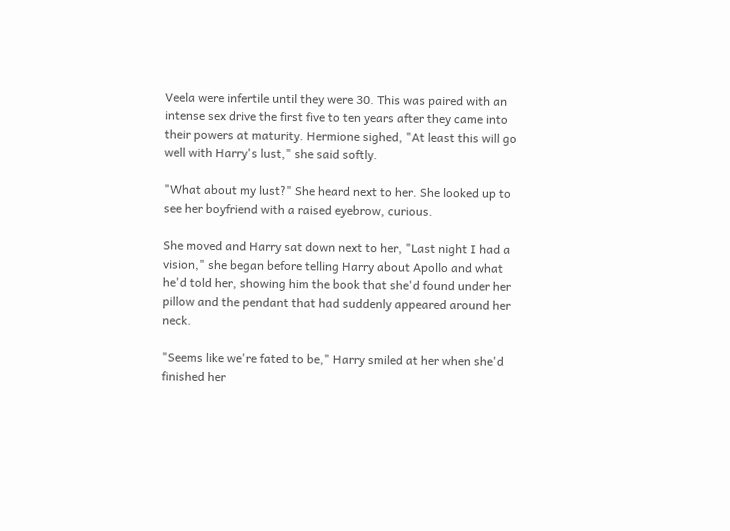Veela were infertile until they were 30. This was paired with an intense sex drive the first five to ten years after they came into their powers at maturity. Hermione sighed, "At least this will go well with Harry's lust," she said softly.

"What about my lust?" She heard next to her. She looked up to see her boyfriend with a raised eyebrow, curious.

She moved and Harry sat down next to her, "Last night I had a vision," she began before telling Harry about Apollo and what he'd told her, showing him the book that she'd found under her pillow and the pendant that had suddenly appeared around her neck.

"Seems like we're fated to be," Harry smiled at her when she'd finished her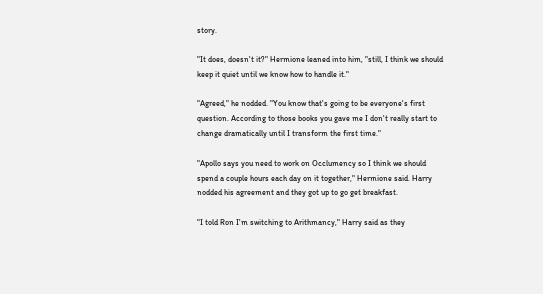story.

"It does, doesn't it?" Hermione leaned into him, "still, I think we should keep it quiet until we know how to handle it."

"Agreed," he nodded. "You know that's going to be everyone's first question. According to those books you gave me I don't really start to change dramatically until I transform the first time."

"Apollo says you need to work on Occlumency so I think we should spend a couple hours each day on it together," Hermione said. Harry nodded his agreement and they got up to go get breakfast.

"I told Ron I'm switching to Arithmancy," Harry said as they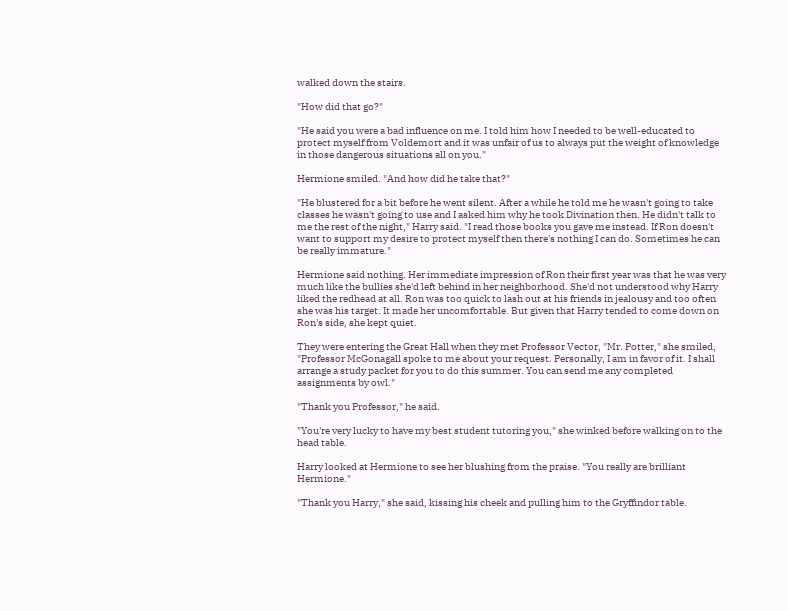walked down the stairs.

"How did that go?"

"He said you were a bad influence on me. I told him how I needed to be well-educated to protect myself from Voldemort and it was unfair of us to always put the weight of knowledge in those dangerous situations all on you."

Hermione smiled. "And how did he take that?"

"He blustered for a bit before he went silent. After a while he told me he wasn't going to take classes he wasn't going to use and I asked him why he took Divination then. He didn't talk to me the rest of the night," Harry said. "I read those books you gave me instead. If Ron doesn't want to support my desire to protect myself then there's nothing I can do. Sometimes he can be really immature."

Hermione said nothing. Her immediate impression of Ron their first year was that he was very much like the bullies she'd left behind in her neighborhood. She'd not understood why Harry liked the redhead at all. Ron was too quick to lash out at his friends in jealousy and too often she was his target. It made her uncomfortable. But given that Harry tended to come down on Ron's side, she kept quiet.

They were entering the Great Hall when they met Professor Vector, "Mr. Potter," she smiled, "Professor McGonagall spoke to me about your request. Personally, I am in favor of it. I shall arrange a study packet for you to do this summer. You can send me any completed assignments by owl."

"Thank you Professor," he said.

"You're very lucky to have my best student tutoring you," she winked before walking on to the head table.

Harry looked at Hermione to see her blushing from the praise. "You really are brilliant Hermione."

"Thank you Harry," she said, kissing his cheek and pulling him to the Gryffindor table.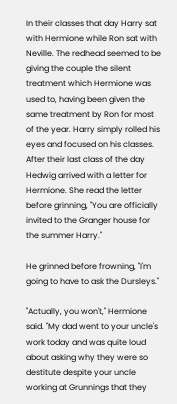In their classes that day Harry sat with Hermione while Ron sat with Neville. The redhead seemed to be giving the couple the silent treatment which Hermione was used to, having been given the same treatment by Ron for most of the year. Harry simply rolled his eyes and focused on his classes. After their last class of the day Hedwig arrived with a letter for Hermione. She read the letter before grinning, "You are officially invited to the Granger house for the summer Harry."

He grinned before frowning, "I'm going to have to ask the Dursleys."

"Actually, you won't," Hermione said. "My dad went to your uncle's work today and was quite loud about asking why they were so destitute despite your uncle working at Grunnings that they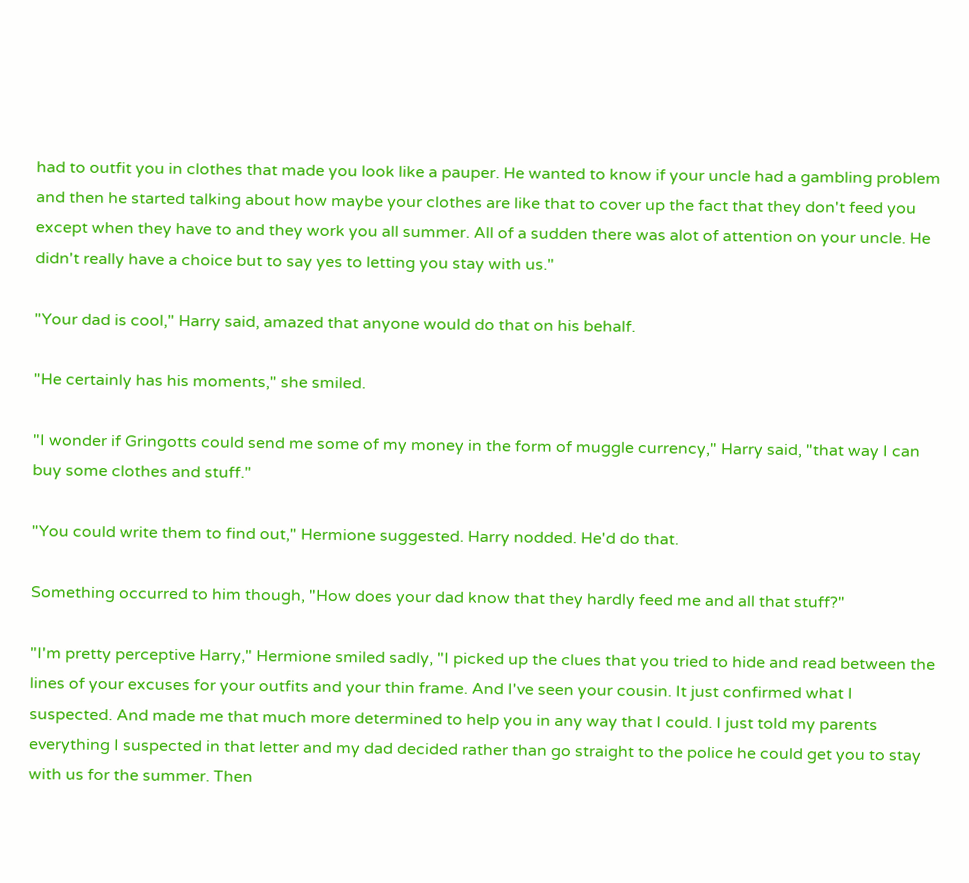had to outfit you in clothes that made you look like a pauper. He wanted to know if your uncle had a gambling problem and then he started talking about how maybe your clothes are like that to cover up the fact that they don't feed you except when they have to and they work you all summer. All of a sudden there was alot of attention on your uncle. He didn't really have a choice but to say yes to letting you stay with us."

"Your dad is cool," Harry said, amazed that anyone would do that on his behalf.

"He certainly has his moments," she smiled.

"I wonder if Gringotts could send me some of my money in the form of muggle currency," Harry said, "that way I can buy some clothes and stuff."

"You could write them to find out," Hermione suggested. Harry nodded. He'd do that.

Something occurred to him though, "How does your dad know that they hardly feed me and all that stuff?"

"I'm pretty perceptive Harry," Hermione smiled sadly, "I picked up the clues that you tried to hide and read between the lines of your excuses for your outfits and your thin frame. And I've seen your cousin. It just confirmed what I suspected. And made me that much more determined to help you in any way that I could. I just told my parents everything I suspected in that letter and my dad decided rather than go straight to the police he could get you to stay with us for the summer. Then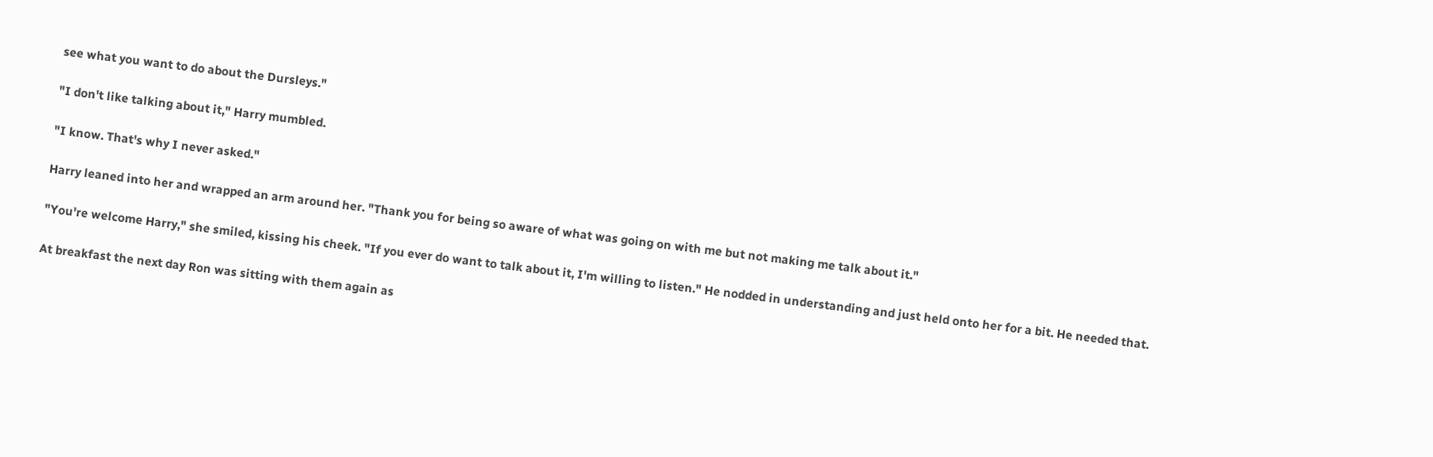see what you want to do about the Dursleys."

"I don't like talking about it," Harry mumbled.

"I know. That's why I never asked."

Harry leaned into her and wrapped an arm around her. "Thank you for being so aware of what was going on with me but not making me talk about it."

"You're welcome Harry," she smiled, kissing his cheek. "If you ever do want to talk about it, I'm willing to listen." He nodded in understanding and just held onto her for a bit. He needed that.

At breakfast the next day Ron was sitting with them again as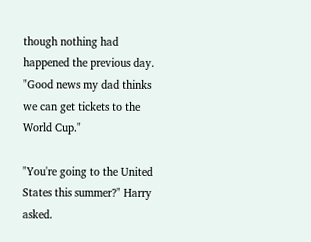though nothing had happened the previous day. "Good news my dad thinks we can get tickets to the World Cup."

"You're going to the United States this summer?" Harry asked.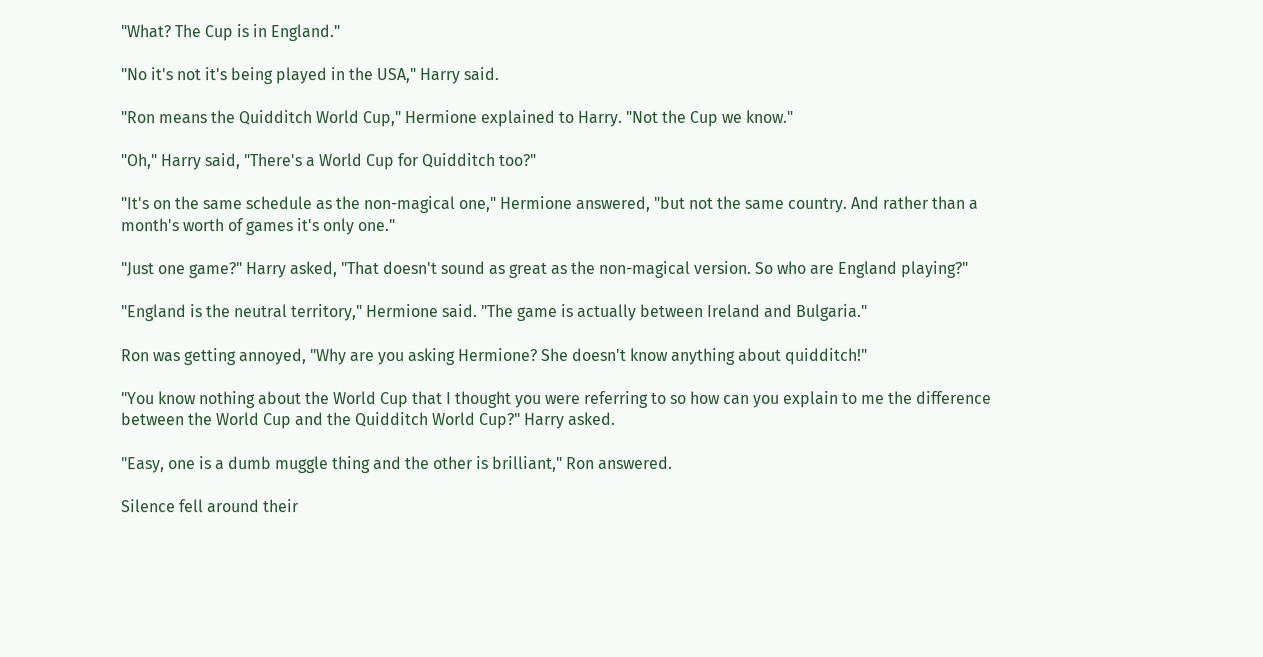"What? The Cup is in England."

"No it's not it's being played in the USA," Harry said.

"Ron means the Quidditch World Cup," Hermione explained to Harry. "Not the Cup we know."

"Oh," Harry said, "There's a World Cup for Quidditch too?"

"It's on the same schedule as the non-magical one," Hermione answered, "but not the same country. And rather than a month's worth of games it's only one."

"Just one game?" Harry asked, "That doesn't sound as great as the non-magical version. So who are England playing?"

"England is the neutral territory," Hermione said. "The game is actually between Ireland and Bulgaria."

Ron was getting annoyed, "Why are you asking Hermione? She doesn't know anything about quidditch!"

"You know nothing about the World Cup that I thought you were referring to so how can you explain to me the difference between the World Cup and the Quidditch World Cup?" Harry asked.

"Easy, one is a dumb muggle thing and the other is brilliant," Ron answered.

Silence fell around their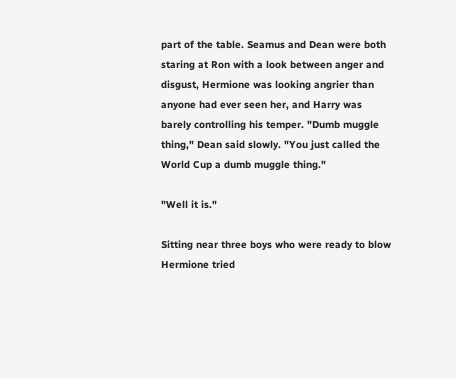part of the table. Seamus and Dean were both staring at Ron with a look between anger and disgust, Hermione was looking angrier than anyone had ever seen her, and Harry was barely controlling his temper. "Dumb muggle thing," Dean said slowly. "You just called the World Cup a dumb muggle thing."

"Well it is."

Sitting near three boys who were ready to blow Hermione tried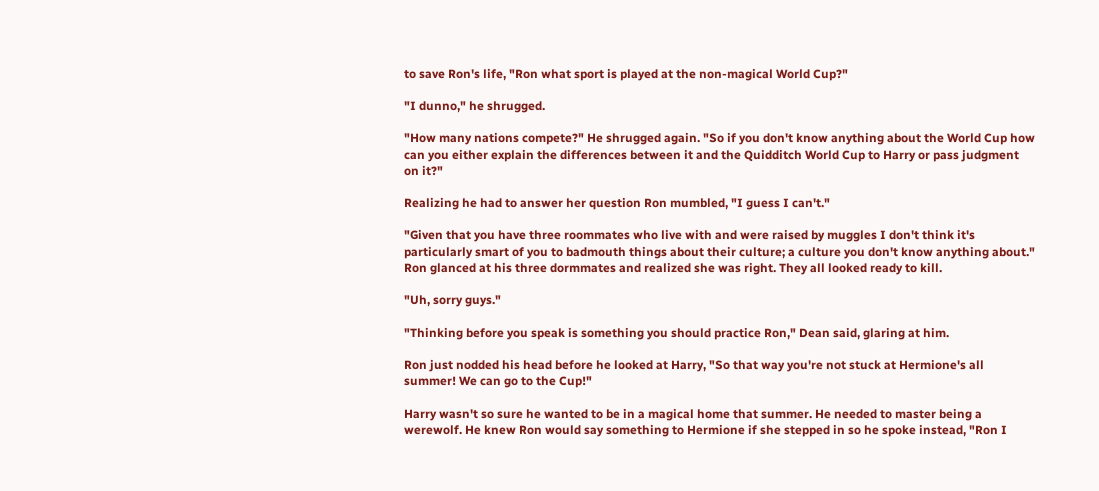to save Ron's life, "Ron what sport is played at the non-magical World Cup?"

"I dunno," he shrugged.

"How many nations compete?" He shrugged again. "So if you don't know anything about the World Cup how can you either explain the differences between it and the Quidditch World Cup to Harry or pass judgment on it?"

Realizing he had to answer her question Ron mumbled, "I guess I can't."

"Given that you have three roommates who live with and were raised by muggles I don't think it's particularly smart of you to badmouth things about their culture; a culture you don't know anything about." Ron glanced at his three dormmates and realized she was right. They all looked ready to kill.

"Uh, sorry guys."

"Thinking before you speak is something you should practice Ron," Dean said, glaring at him.

Ron just nodded his head before he looked at Harry, "So that way you're not stuck at Hermione's all summer! We can go to the Cup!"

Harry wasn't so sure he wanted to be in a magical home that summer. He needed to master being a werewolf. He knew Ron would say something to Hermione if she stepped in so he spoke instead, "Ron I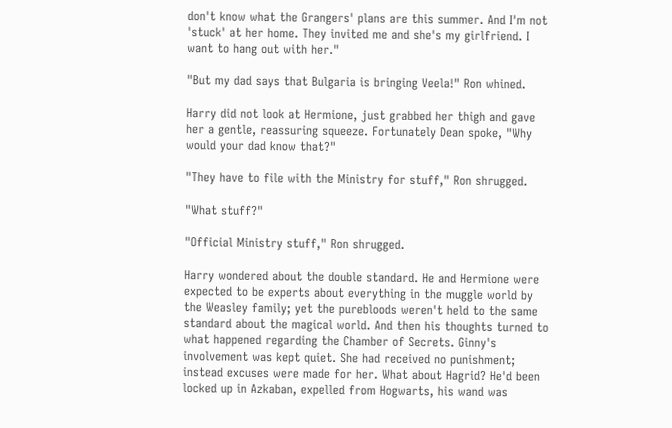don't know what the Grangers' plans are this summer. And I'm not 'stuck' at her home. They invited me and she's my girlfriend. I want to hang out with her."

"But my dad says that Bulgaria is bringing Veela!" Ron whined.

Harry did not look at Hermione, just grabbed her thigh and gave her a gentle, reassuring squeeze. Fortunately Dean spoke, "Why would your dad know that?"

"They have to file with the Ministry for stuff," Ron shrugged.

"What stuff?"

"Official Ministry stuff," Ron shrugged.

Harry wondered about the double standard. He and Hermione were expected to be experts about everything in the muggle world by the Weasley family; yet the purebloods weren't held to the same standard about the magical world. And then his thoughts turned to what happened regarding the Chamber of Secrets. Ginny's involvement was kept quiet. She had received no punishment; instead excuses were made for her. What about Hagrid? He'd been locked up in Azkaban, expelled from Hogwarts, his wand was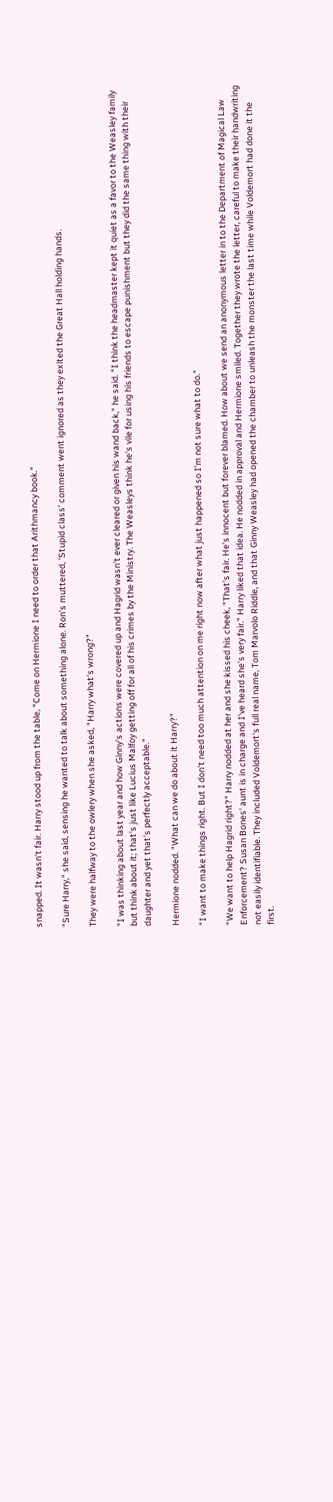snapped. It wasn't fair. Harry stood up from the table, "Come on Hermione I need to order that Arithmancy book."

"Sure Harry," she said, sensing he wanted to talk about something alone. Ron's muttered, 'Stupid class' comment went ignored as they exited the Great Hall holding hands.

They were halfway to the owlery when she asked, "Harry what's wrong?"

"I was thinking about last year and how Ginny's actions were covered up and Hagrid wasn't ever cleared or given his wand back," he said. "I think the headmaster kept it quiet as a favor to the Weasley family but think about it; that's just like Lucius Malfoy getting off for all of his crimes by the Ministry. The Weasleys think he's vile for using his friends to escape punishment but they did the same thing with their daughter and yet that's perfectly acceptable."

Hermione nodded. "What can we do about it Harry?"

"I want to make things right. But I don't need too much attention on me right now after what just happened so I'm not sure what to do."

"We want to help Hagrid right?" Harry nodded at her and she kissed his cheek, "That's fair. He's innocent but forever blamed. How about we send an anonymous letter in to the Department of Magical Law Enforcement? Susan Bones' aunt is in charge and I've heard she's very fair." Harry liked that idea. He nodded in approval and Hermione smiled. Together they wrote the letter, careful to make their handwriting not easily identifiable. They included Voldemort's full real name, Tom Marvolo Riddle, and that Ginny Weasley had opened the chamber to unleash the monster the last time while Voldemort had done it the first.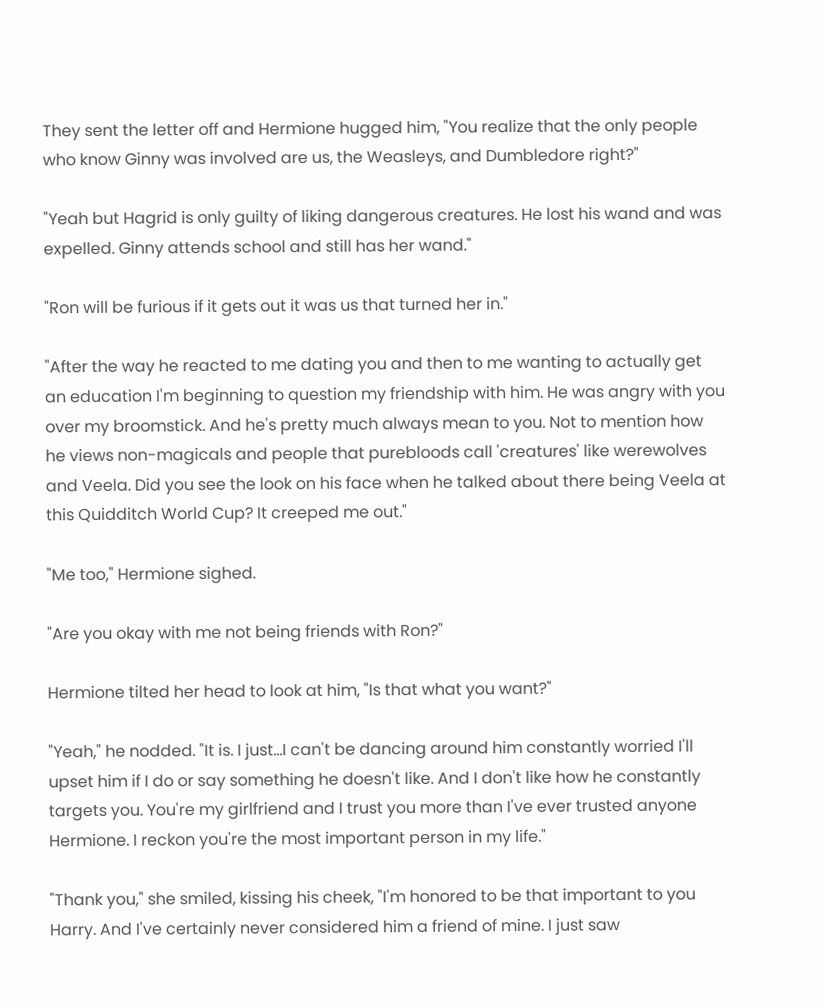They sent the letter off and Hermione hugged him, "You realize that the only people who know Ginny was involved are us, the Weasleys, and Dumbledore right?"

"Yeah but Hagrid is only guilty of liking dangerous creatures. He lost his wand and was expelled. Ginny attends school and still has her wand."

"Ron will be furious if it gets out it was us that turned her in."

"After the way he reacted to me dating you and then to me wanting to actually get an education I'm beginning to question my friendship with him. He was angry with you over my broomstick. And he's pretty much always mean to you. Not to mention how he views non-magicals and people that purebloods call 'creatures' like werewolves and Veela. Did you see the look on his face when he talked about there being Veela at this Quidditch World Cup? It creeped me out."

"Me too," Hermione sighed.

"Are you okay with me not being friends with Ron?"

Hermione tilted her head to look at him, "Is that what you want?"

"Yeah," he nodded. "It is. I just…I can't be dancing around him constantly worried I'll upset him if I do or say something he doesn't like. And I don't like how he constantly targets you. You're my girlfriend and I trust you more than I've ever trusted anyone Hermione. I reckon you're the most important person in my life."

"Thank you," she smiled, kissing his cheek, "I'm honored to be that important to you Harry. And I've certainly never considered him a friend of mine. I just saw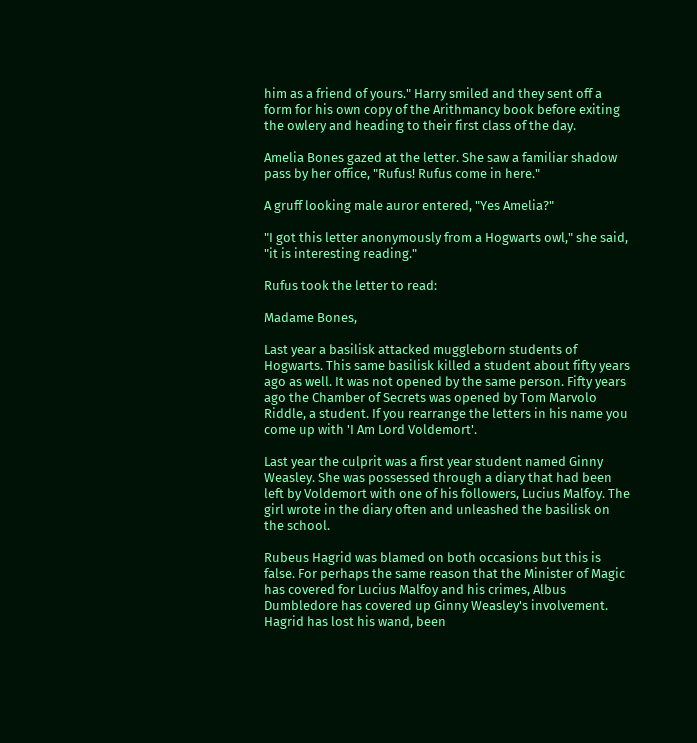him as a friend of yours." Harry smiled and they sent off a form for his own copy of the Arithmancy book before exiting the owlery and heading to their first class of the day.

Amelia Bones gazed at the letter. She saw a familiar shadow pass by her office, "Rufus! Rufus come in here."

A gruff looking male auror entered, "Yes Amelia?"

"I got this letter anonymously from a Hogwarts owl," she said, "it is interesting reading."

Rufus took the letter to read:

Madame Bones,

Last year a basilisk attacked muggleborn students of Hogwarts. This same basilisk killed a student about fifty years ago as well. It was not opened by the same person. Fifty years ago the Chamber of Secrets was opened by Tom Marvolo Riddle, a student. If you rearrange the letters in his name you come up with 'I Am Lord Voldemort'.

Last year the culprit was a first year student named Ginny Weasley. She was possessed through a diary that had been left by Voldemort with one of his followers, Lucius Malfoy. The girl wrote in the diary often and unleashed the basilisk on the school.

Rubeus Hagrid was blamed on both occasions but this is false. For perhaps the same reason that the Minister of Magic has covered for Lucius Malfoy and his crimes, Albus Dumbledore has covered up Ginny Weasley's involvement. Hagrid has lost his wand, been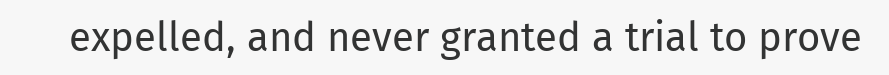expelled, and never granted a trial to prove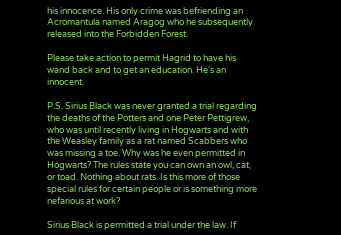his innocence. His only crime was befriending an Acromantula named Aragog who he subsequently released into the Forbidden Forest.

Please take action to permit Hagrid to have his wand back and to get an education. He's an innocent.

P.S. Sirius Black was never granted a trial regarding the deaths of the Potters and one Peter Pettigrew, who was until recently living in Hogwarts and with the Weasley family as a rat named Scabbers who was missing a toe. Why was he even permitted in Hogwarts? The rules state you can own an owl, cat, or toad. Nothing about rats. Is this more of those special rules for certain people or is something more nefarious at work?

Sirius Black is permitted a trial under the law. If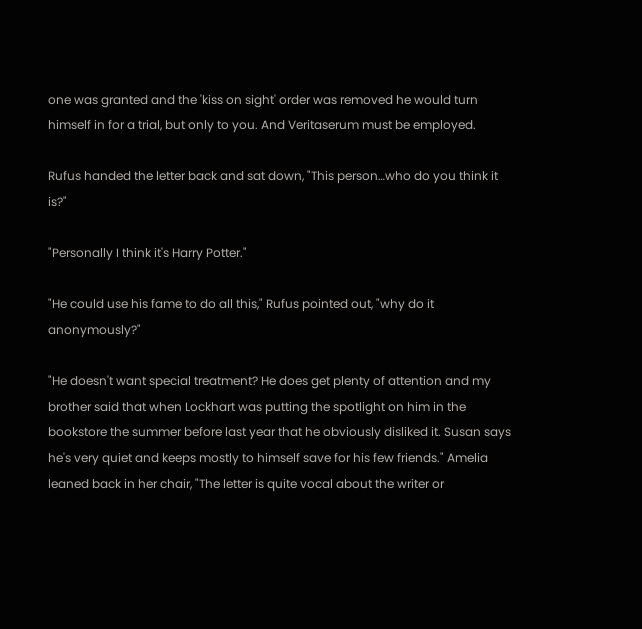one was granted and the 'kiss on sight' order was removed he would turn himself in for a trial, but only to you. And Veritaserum must be employed.

Rufus handed the letter back and sat down, "This person…who do you think it is?"

"Personally I think it's Harry Potter."

"He could use his fame to do all this," Rufus pointed out, "why do it anonymously?"

"He doesn't want special treatment? He does get plenty of attention and my brother said that when Lockhart was putting the spotlight on him in the bookstore the summer before last year that he obviously disliked it. Susan says he's very quiet and keeps mostly to himself save for his few friends." Amelia leaned back in her chair, "The letter is quite vocal about the writer or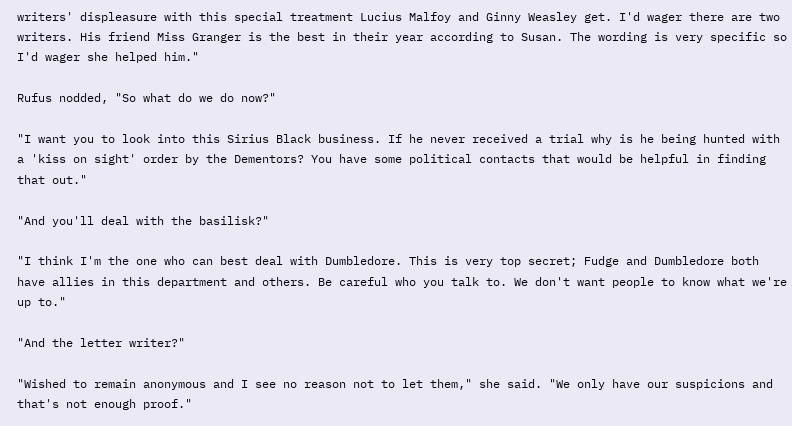writers' displeasure with this special treatment Lucius Malfoy and Ginny Weasley get. I'd wager there are two writers. His friend Miss Granger is the best in their year according to Susan. The wording is very specific so I'd wager she helped him."

Rufus nodded, "So what do we do now?"

"I want you to look into this Sirius Black business. If he never received a trial why is he being hunted with a 'kiss on sight' order by the Dementors? You have some political contacts that would be helpful in finding that out."

"And you'll deal with the basilisk?"

"I think I'm the one who can best deal with Dumbledore. This is very top secret; Fudge and Dumbledore both have allies in this department and others. Be careful who you talk to. We don't want people to know what we're up to."

"And the letter writer?"

"Wished to remain anonymous and I see no reason not to let them," she said. "We only have our suspicions and that's not enough proof."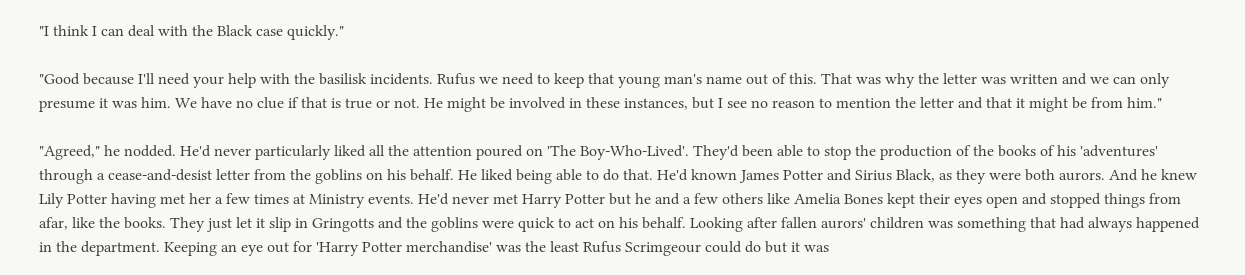"I think I can deal with the Black case quickly."

"Good because I'll need your help with the basilisk incidents. Rufus we need to keep that young man's name out of this. That was why the letter was written and we can only presume it was him. We have no clue if that is true or not. He might be involved in these instances, but I see no reason to mention the letter and that it might be from him."

"Agreed," he nodded. He'd never particularly liked all the attention poured on 'The Boy-Who-Lived'. They'd been able to stop the production of the books of his 'adventures' through a cease-and-desist letter from the goblins on his behalf. He liked being able to do that. He'd known James Potter and Sirius Black, as they were both aurors. And he knew Lily Potter having met her a few times at Ministry events. He'd never met Harry Potter but he and a few others like Amelia Bones kept their eyes open and stopped things from afar, like the books. They just let it slip in Gringotts and the goblins were quick to act on his behalf. Looking after fallen aurors' children was something that had always happened in the department. Keeping an eye out for 'Harry Potter merchandise' was the least Rufus Scrimgeour could do but it was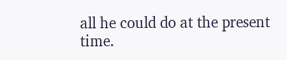all he could do at the present time.